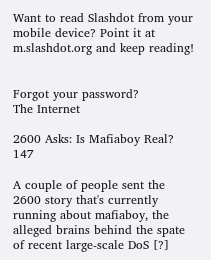Want to read Slashdot from your mobile device? Point it at m.slashdot.org and keep reading!


Forgot your password?
The Internet

2600 Asks: Is Mafiaboy Real? 147

A couple of people sent the 2600 story that's currently running about mafiaboy, the alleged brains behind the spate of recent large-scale DoS [?]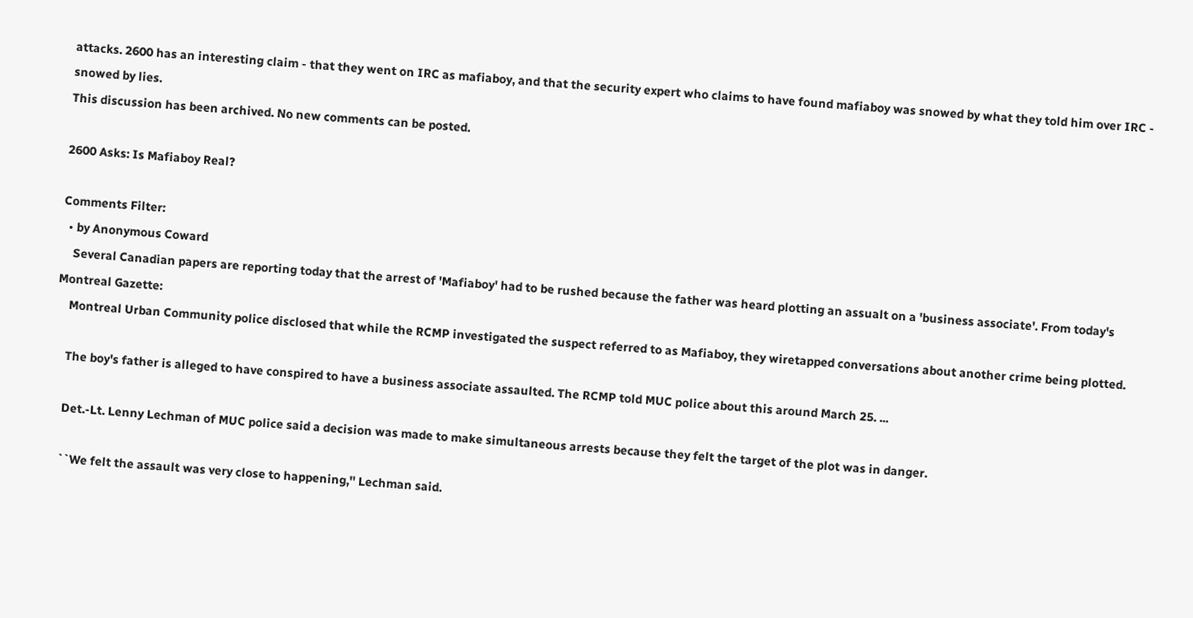attacks. 2600 has an interesting claim - that they went on IRC as mafiaboy, and that the security expert who claims to have found mafiaboy was snowed by what they told him over IRC - snowed by lies.
This discussion has been archived. No new comments can be posted.

2600 Asks: Is Mafiaboy Real?

Comments Filter:
  • by Anonymous Coward
    Several Canadian papers are reporting today that the arrest of 'Mafiaboy' had to be rushed because the father was heard plotting an assualt on a 'business associate'. From today's Montreal Gazette:
    Montreal Urban Community police disclosed that while the RCMP investigated the suspect referred to as Mafiaboy, they wiretapped conversations about another crime being plotted.

    The boy's father is alleged to have conspired to have a business associate assaulted. The RCMP told MUC police about this around March 25. ...

    Det.-Lt. Lenny Lechman of MUC police said a decision was made to make simultaneous arrests because they felt the target of the plot was in danger.

    ``We felt the assault was very close to happening,'' Lechman said.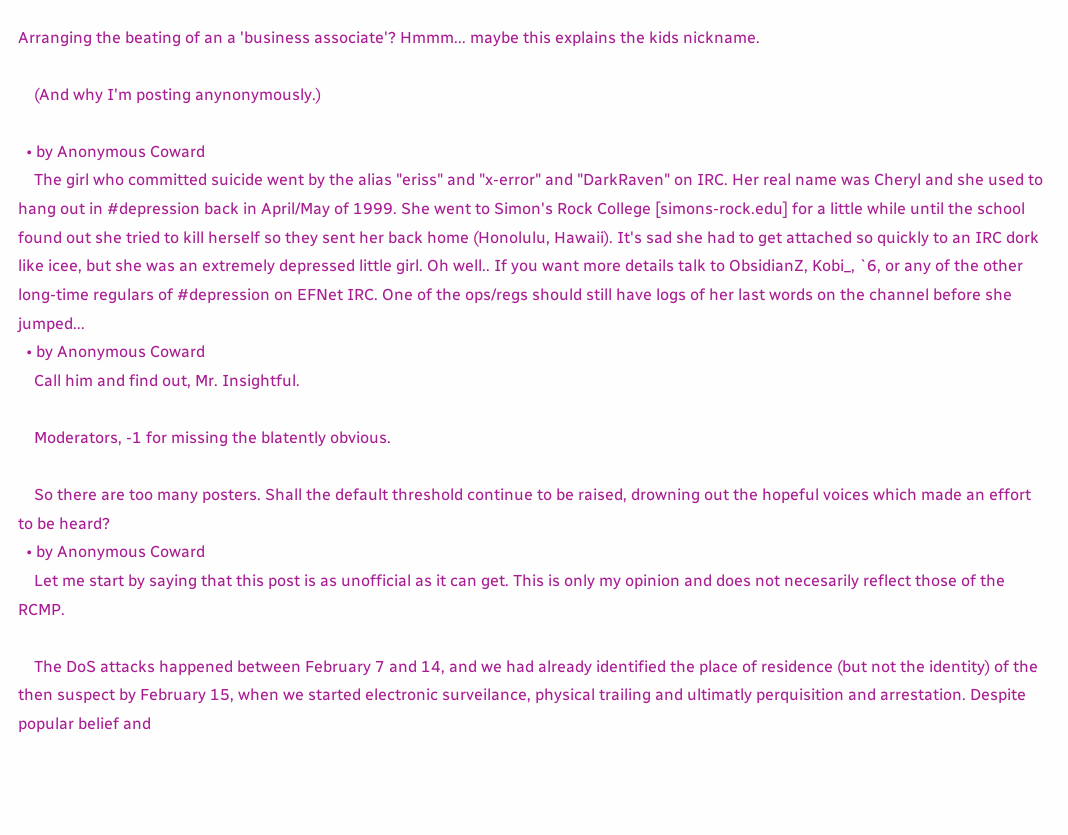Arranging the beating of an a 'business associate'? Hmmm... maybe this explains the kids nickname.

    (And why I'm posting anynonymously.)

  • by Anonymous Coward
    The girl who committed suicide went by the alias "eriss" and "x-error" and "DarkRaven" on IRC. Her real name was Cheryl and she used to hang out in #depression back in April/May of 1999. She went to Simon's Rock College [simons-rock.edu] for a little while until the school found out she tried to kill herself so they sent her back home (Honolulu, Hawaii). It's sad she had to get attached so quickly to an IRC dork like icee, but she was an extremely depressed little girl. Oh well.. If you want more details talk to ObsidianZ, Kobi_, `6, or any of the other long-time regulars of #depression on EFNet IRC. One of the ops/regs should still have logs of her last words on the channel before she jumped...
  • by Anonymous Coward
    Call him and find out, Mr. Insightful.

    Moderators, -1 for missing the blatently obvious.

    So there are too many posters. Shall the default threshold continue to be raised, drowning out the hopeful voices which made an effort to be heard?
  • by Anonymous Coward
    Let me start by saying that this post is as unofficial as it can get. This is only my opinion and does not necesarily reflect those of the RCMP.

    The DoS attacks happened between February 7 and 14, and we had already identified the place of residence (but not the identity) of the then suspect by February 15, when we started electronic surveilance, physical trailing and ultimatly perquisition and arrestation. Despite popular belief and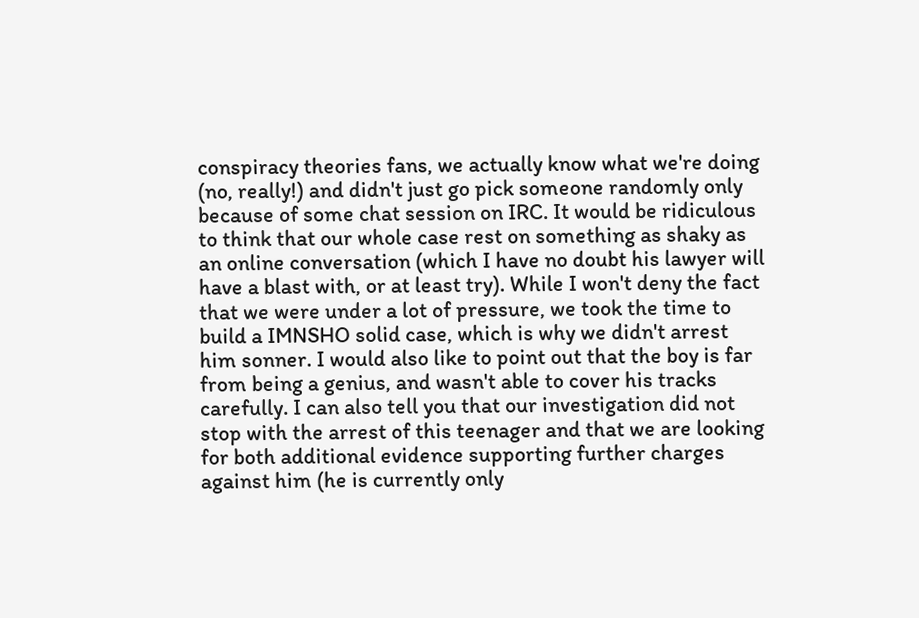conspiracy theories fans, we actually know what we're doing (no, really!) and didn't just go pick someone randomly only because of some chat session on IRC. It would be ridiculous to think that our whole case rest on something as shaky as an online conversation (which I have no doubt his lawyer will have a blast with, or at least try). While I won't deny the fact that we were under a lot of pressure, we took the time to build a IMNSHO solid case, which is why we didn't arrest him sonner. I would also like to point out that the boy is far from being a genius, and wasn't able to cover his tracks carefully. I can also tell you that our investigation did not stop with the arrest of this teenager and that we are looking for both additional evidence supporting further charges against him (he is currently only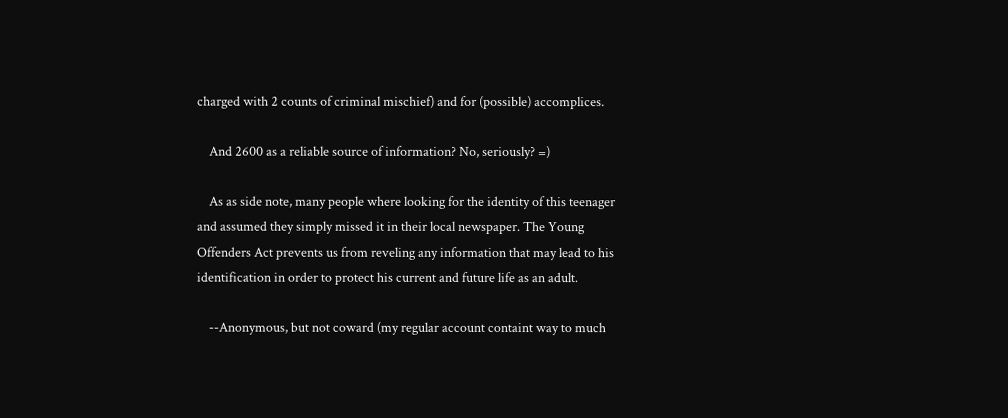charged with 2 counts of criminal mischief) and for (possible) accomplices.

    And 2600 as a reliable source of information? No, seriously? =)

    As as side note, many people where looking for the identity of this teenager and assumed they simply missed it in their local newspaper. The Young Offenders Act prevents us from reveling any information that may lead to his identification in order to protect his current and future life as an adult.

    --Anonymous, but not coward (my regular account containt way to much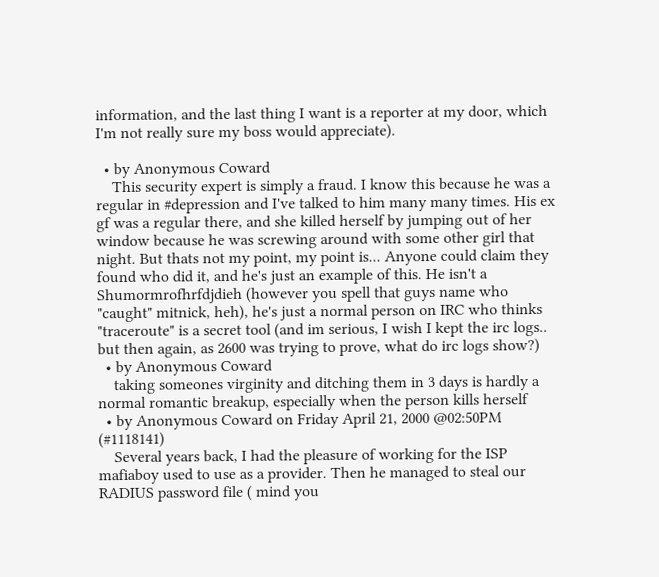information, and the last thing I want is a reporter at my door, which I'm not really sure my boss would appreciate).

  • by Anonymous Coward
    This security expert is simply a fraud. I know this because he was a regular in #depression and I've talked to him many many times. His ex gf was a regular there, and she killed herself by jumping out of her window because he was screwing around with some other girl that night. But thats not my point, my point is... Anyone could claim they found who did it, and he's just an example of this. He isn't a Shumormrofhrfdjdieh (however you spell that guys name who "caught" mitnick, heh), he's just a normal person on IRC who thinks "traceroute" is a secret tool (and im serious, I wish I kept the irc logs.. but then again, as 2600 was trying to prove, what do irc logs show?)
  • by Anonymous Coward
    taking someones virginity and ditching them in 3 days is hardly a normal romantic breakup, especially when the person kills herself
  • by Anonymous Coward on Friday April 21, 2000 @02:50PM (#1118141)
    Several years back, I had the pleasure of working for the ISP mafiaboy used to use as a provider. Then he managed to steal our RADIUS password file ( mind you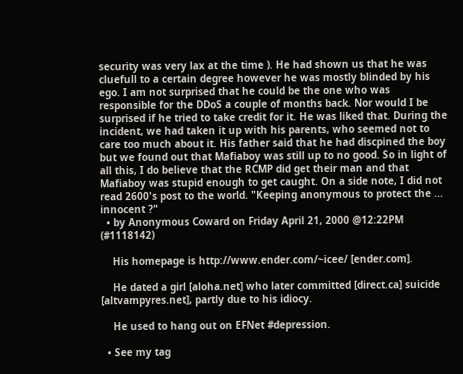security was very lax at the time ). He had shown us that he was cluefull to a certain degree however he was mostly blinded by his ego. I am not surprised that he could be the one who was responsible for the DDoS a couple of months back. Nor would I be surprised if he tried to take credit for it. He was liked that. During the incident, we had taken it up with his parents, who seemed not to care too much about it. His father said that he had discpined the boy but we found out that Mafiaboy was still up to no good. So in light of all this, I do believe that the RCMP did get their man and that Mafiaboy was stupid enough to get caught. On a side note, I did not read 2600's post to the world. "Keeping anonymous to protect the ... innocent ?"
  • by Anonymous Coward on Friday April 21, 2000 @12:22PM (#1118142)

    His homepage is http://www.ender.com/~icee/ [ender.com].

    He dated a girl [aloha.net] who later committed [direct.ca] suicide [altvampyres.net], partly due to his idiocy.

    He used to hang out on EFNet #depression.

  • See my tag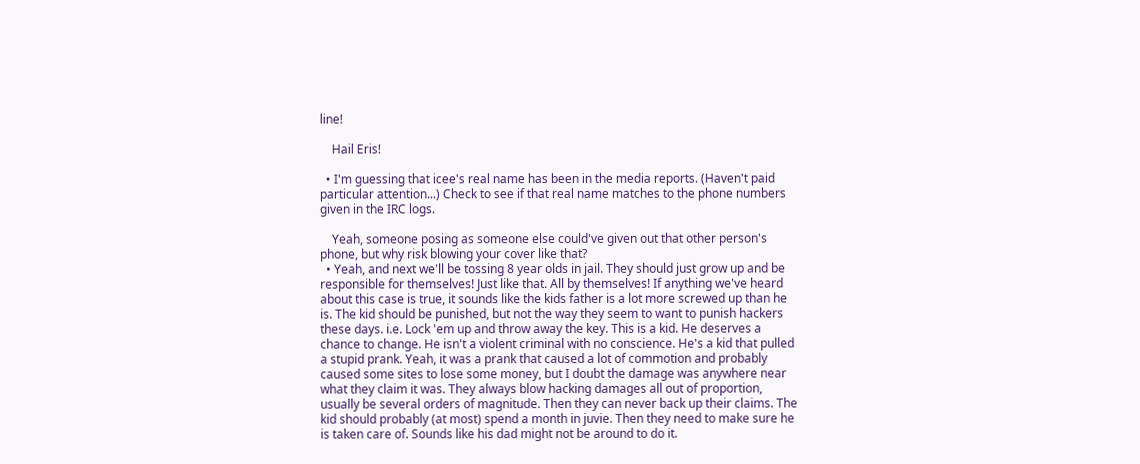line!

    Hail Eris!

  • I'm guessing that icee's real name has been in the media reports. (Haven't paid particular attention...) Check to see if that real name matches to the phone numbers given in the IRC logs.

    Yeah, someone posing as someone else could've given out that other person's phone, but why risk blowing your cover like that?
  • Yeah, and next we'll be tossing 8 year olds in jail. They should just grow up and be responsible for themselves! Just like that. All by themselves! If anything we've heard about this case is true, it sounds like the kids father is a lot more screwed up than he is. The kid should be punished, but not the way they seem to want to punish hackers these days. i.e. Lock 'em up and throw away the key. This is a kid. He deserves a chance to change. He isn't a violent criminal with no conscience. He's a kid that pulled a stupid prank. Yeah, it was a prank that caused a lot of commotion and probably caused some sites to lose some money, but I doubt the damage was anywhere near what they claim it was. They always blow hacking damages all out of proportion, usually be several orders of magnitude. Then they can never back up their claims. The kid should probably (at most) spend a month in juvie. Then they need to make sure he is taken care of. Sounds like his dad might not be around to do it.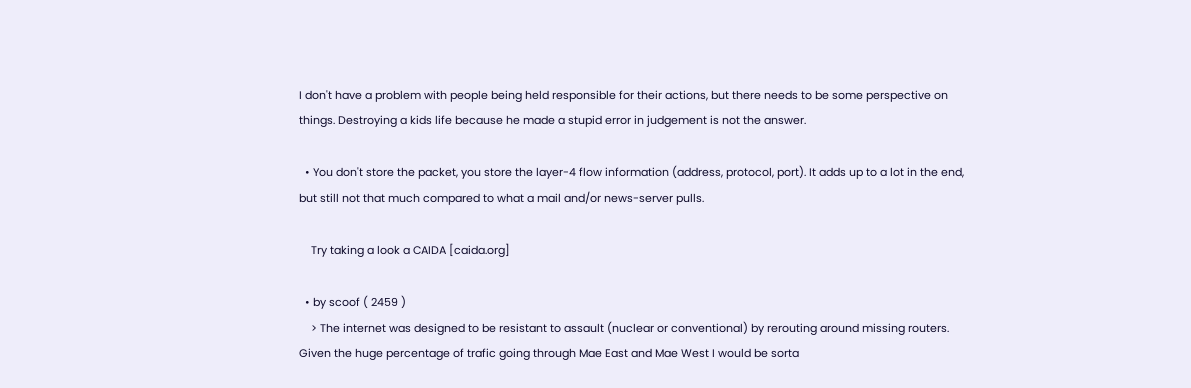I don't have a problem with people being held responsible for their actions, but there needs to be some perspective on things. Destroying a kids life because he made a stupid error in judgement is not the answer.

  • You don't store the packet, you store the layer-4 flow information (address, protocol, port). It adds up to a lot in the end, but still not that much compared to what a mail and/or news-server pulls.

    Try taking a look a CAIDA [caida.org]

  • by scoof ( 2459 )
    > The internet was designed to be resistant to assault (nuclear or conventional) by rerouting around missing routers. Given the huge percentage of trafic going through Mae East and Mae West I would be sorta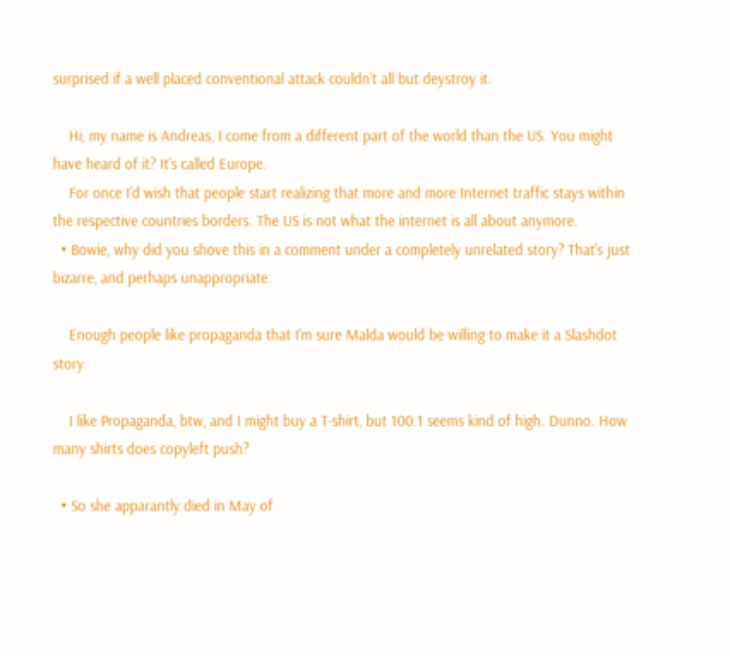surprised if a well placed conventional attack couldn't all but deystroy it.

    Hi, my name is Andreas, I come from a different part of the world than the US. You might have heard of it? It's called Europe.
    For once I'd wish that people start realizing that more and more Internet traffic stays within the respective countries borders. The US is not what the internet is all about anymore.
  • Bowie, why did you shove this in a comment under a completely unrelated story? That's just bizarre, and perhaps unappropriate.

    Enough people like propaganda that I'm sure Malda would be willing to make it a Slashdot story.

    I like Propaganda, btw, and I might buy a T-shirt, but 100:1 seems kind of high. Dunno. How many shirts does copyleft push?

  • So she apparantly died in May of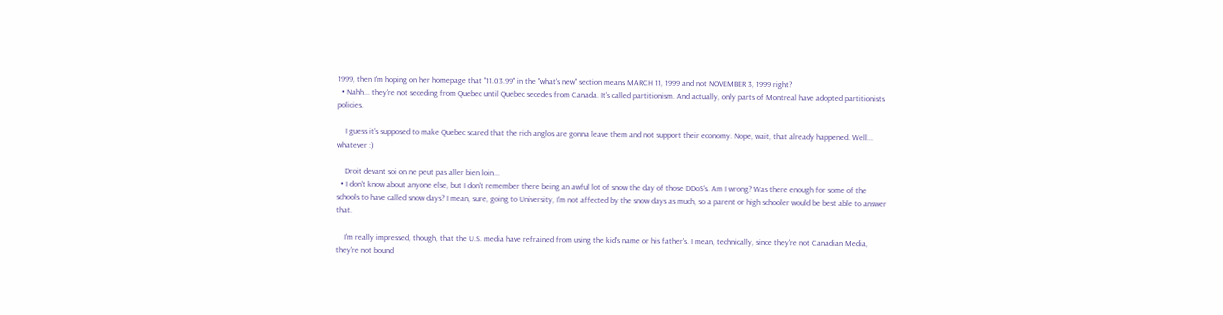1999, then I'm hoping on her homepage that "11.03.99" in the "what's new" section means MARCH 11, 1999 and not NOVEMBER 3, 1999 right?
  • Nahh... they're not seceding from Quebec until Quebec secedes from Canada. It's called partitionism. And actually, only parts of Montreal have adopted partitionists policies.

    I guess it's supposed to make Quebec scared that the rich anglos are gonna leave them and not support their economy. Nope, wait, that already happened. Well... whatever :)

    Droit devant soi on ne peut pas aller bien loin...
  • I don't know about anyone else, but I don't remember there being an awful lot of snow the day of those DDoS's. Am I wrong? Was there enough for some of the schools to have called snow days? I mean, sure, going to University, I'm not affected by the snow days as much, so a parent or high schooler would be best able to answer that.

    I'm really impressed, though, that the U.S. media have refrained from using the kid's name or his father's. I mean, technically, since they're not Canadian Media, they're not bound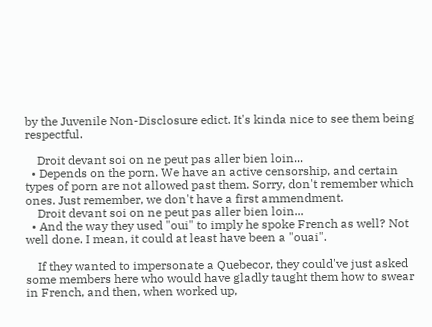by the Juvenile Non-Disclosure edict. It's kinda nice to see them being respectful.

    Droit devant soi on ne peut pas aller bien loin...
  • Depends on the porn. We have an active censorship, and certain types of porn are not allowed past them. Sorry, don't remember which ones. Just remember, we don't have a first ammendment.
    Droit devant soi on ne peut pas aller bien loin...
  • And the way they used "oui" to imply he spoke French as well? Not well done. I mean, it could at least have been a "ouai".

    If they wanted to impersonate a Quebecor, they could've just asked some members here who would have gladly taught them how to swear in French, and then, when worked up,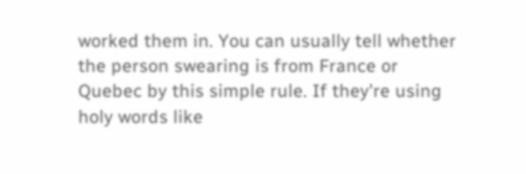worked them in. You can usually tell whether the person swearing is from France or Quebec by this simple rule. If they're using holy words like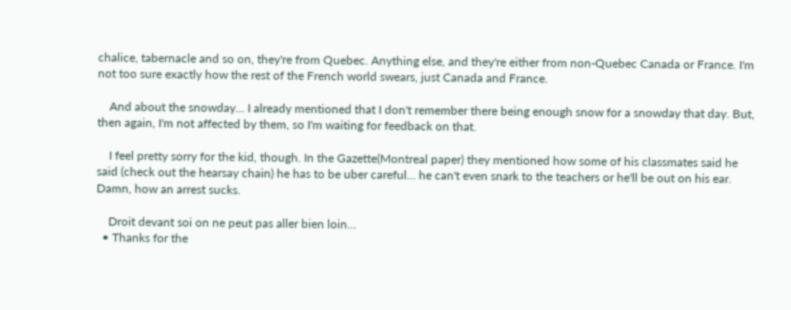chalice, tabernacle and so on, they're from Quebec. Anything else, and they're either from non-Quebec Canada or France. I'm not too sure exactly how the rest of the French world swears, just Canada and France.

    And about the snowday... I already mentioned that I don't remember there being enough snow for a snowday that day. But, then again, I'm not affected by them, so I'm waiting for feedback on that.

    I feel pretty sorry for the kid, though. In the Gazette(Montreal paper) they mentioned how some of his classmates said he said (check out the hearsay chain) he has to be uber careful... he can't even snark to the teachers or he'll be out on his ear. Damn, how an arrest sucks.

    Droit devant soi on ne peut pas aller bien loin...
  • Thanks for the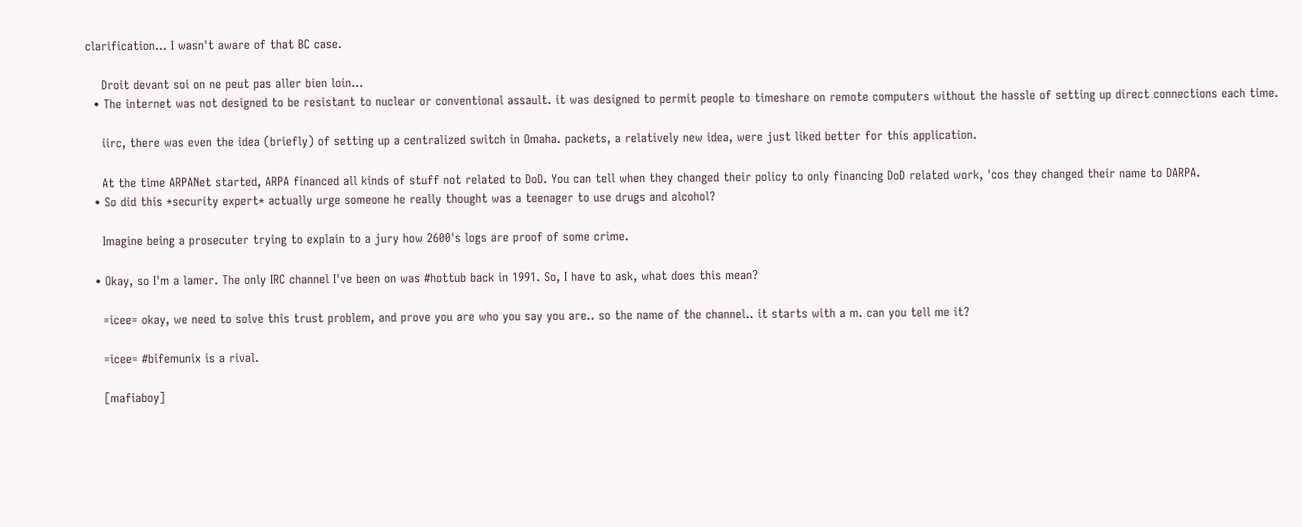clarification... I wasn't aware of that BC case.

    Droit devant soi on ne peut pas aller bien loin...
  • The internet was not designed to be resistant to nuclear or conventional assault. it was designed to permit people to timeshare on remote computers without the hassle of setting up direct connections each time.

    iirc, there was even the idea (briefly) of setting up a centralized switch in Omaha. packets, a relatively new idea, were just liked better for this application.

    At the time ARPANet started, ARPA financed all kinds of stuff not related to DoD. You can tell when they changed their policy to only financing DoD related work, 'cos they changed their name to DARPA.
  • So did this *security expert* actually urge someone he really thought was a teenager to use drugs and alcohol?

    Imagine being a prosecuter trying to explain to a jury how 2600's logs are proof of some crime.

  • Okay, so I'm a lamer. The only IRC channel I've been on was #hottub back in 1991. So, I have to ask, what does this mean?

    =icee= okay, we need to solve this trust problem, and prove you are who you say you are.. so the name of the channel.. it starts with a m. can you tell me it?

    =icee= #bifemunix is a rival.

    [mafiaboy]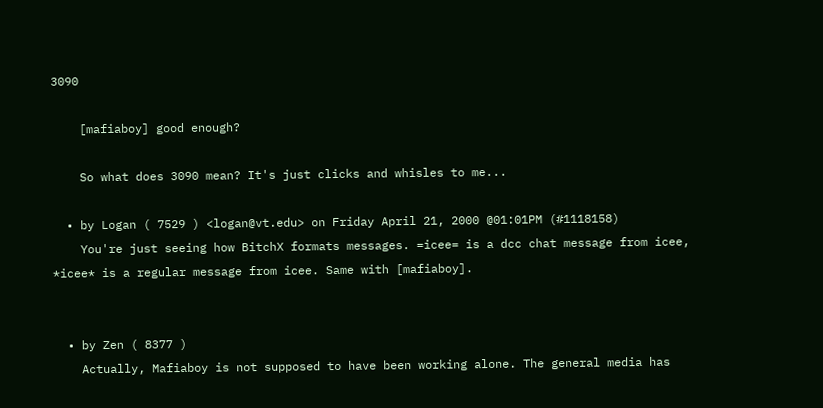3090

    [mafiaboy] good enough?

    So what does 3090 mean? It's just clicks and whisles to me...

  • by Logan ( 7529 ) <logan@vt.edu> on Friday April 21, 2000 @01:01PM (#1118158)
    You're just seeing how BitchX formats messages. =icee= is a dcc chat message from icee, *icee* is a regular message from icee. Same with [mafiaboy].


  • by Zen ( 8377 )
    Actually, Mafiaboy is not supposed to have been working alone. The general media has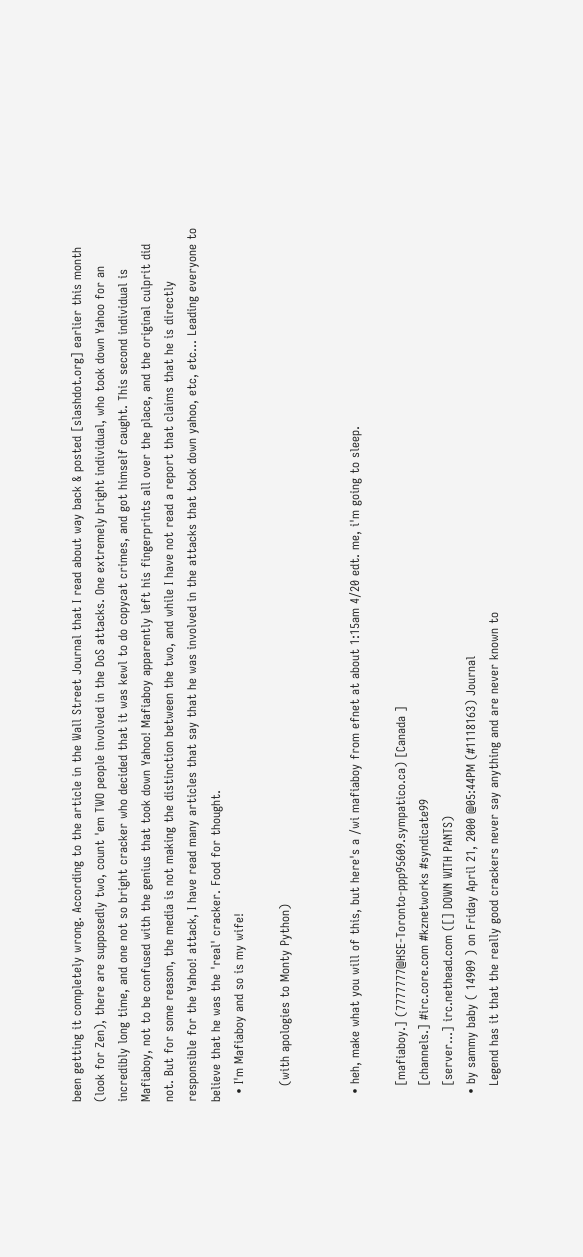been getting it completely wrong. According to the article in the Wall Street Journal that I read about way back & posted [slashdot.org] earlier this month (look for Zen), there are supposedly two, count 'em TWO people involved in the DoS attacks. One extremely bright individual, who took down Yahoo for an incredibly long time, and one not so bright cracker who decided that it was kewl to do copycat crimes, and got himself caught. This second individual is Mafiaboy, not to be confused with the genius that took down Yahoo! Mafiaboy apparently left his fingerprints all over the place, and the original culprit did not. But for some reason, the media is not making the distinction between the two, and while I have not read a report that claims that he is directly responsible for the Yahoo! attack, I have read many articles that say that he was involved in the attacks that took down yahoo, etc, etc... Leading everyone to believe that he was the 'real' cracker. Food for thought.
  • I'm Mafiaboy and so is my wife!

    (with apologies to Monty Python)


  • heh, make what you will of this, but here's a /wi mafiaboy from efnet at about 1:15am 4/20 edt. me, i'm going to sleep.

    [mafiaboy.] (7777777@HSE-Toronto-ppp95609.sympatico.ca) [Canada ]
    [channels.] #irc.core.com #kznetworks #syndicate99
    [server...] irc.nethead.com ([] DOWN WITH PANTS)
  • by sammy baby ( 14909 ) on Friday April 21, 2000 @05:44PM (#1118163) Journal
    Legend has it that the really good crackers never say anything and are never known to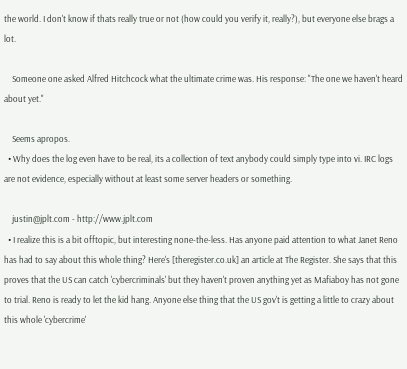the world. I don't know if thats really true or not (how could you verify it, really?), but everyone else brags a lot.

    Someone one asked Alfred Hitchcock what the ultimate crime was. His response: "The one we haven't heard about yet."

    Seems apropos.
  • Why does the log even have to be real, its a collection of text anybody could simply type into vi. IRC logs are not evidence, especially without at least some server headers or something.

    justin@jplt.com - http://www.jplt.com
  • I realize this is a bit offtopic, but interesting none-the-less. Has anyone paid attention to what Janet Reno has had to say about this whole thing? Here's [theregister.co.uk] an article at The Register. She says that this proves that the US can catch 'cybercriminals' but they haven't proven anything yet as Mafiaboy has not gone to trial. Reno is ready to let the kid hang. Anyone else thing that the US gov't is getting a little to crazy about this whole 'cybercrime'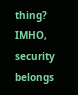thing? IMHO, security belongs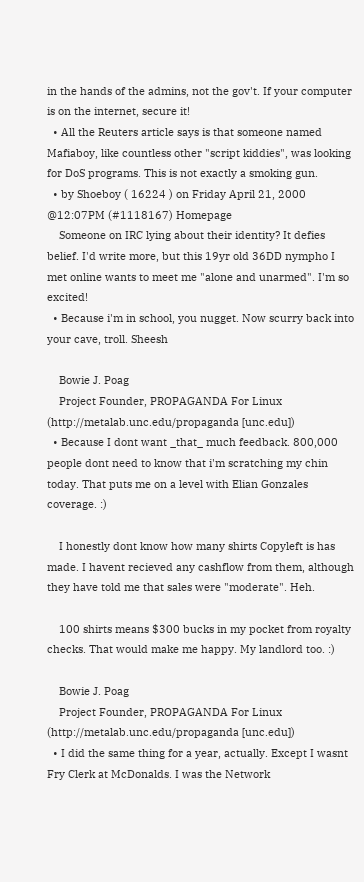in the hands of the admins, not the gov't. If your computer is on the internet, secure it!
  • All the Reuters article says is that someone named Mafiaboy, like countless other "script kiddies", was looking for DoS programs. This is not exactly a smoking gun.
  • by Shoeboy ( 16224 ) on Friday April 21, 2000 @12:07PM (#1118167) Homepage
    Someone on IRC lying about their identity? It defies belief. I'd write more, but this 19yr old 36DD nympho I met online wants to meet me "alone and unarmed". I'm so excited!
  • Because i'm in school, you nugget. Now scurry back into your cave, troll. Sheesh

    Bowie J. Poag
    Project Founder, PROPAGANDA For Linux (http://metalab.unc.edu/propaganda [unc.edu])
  • Because I dont want _that_ much feedback. 800,000 people dont need to know that i'm scratching my chin today. That puts me on a level with Elian Gonzales coverage. :)

    I honestly dont know how many shirts Copyleft is has made. I havent recieved any cashflow from them, although they have told me that sales were "moderate". Heh.

    100 shirts means $300 bucks in my pocket from royalty checks. That would make me happy. My landlord too. :)

    Bowie J. Poag
    Project Founder, PROPAGANDA For Linux (http://metalab.unc.edu/propaganda [unc.edu])
  • I did the same thing for a year, actually. Except I wasnt Fry Clerk at McDonalds. I was the Network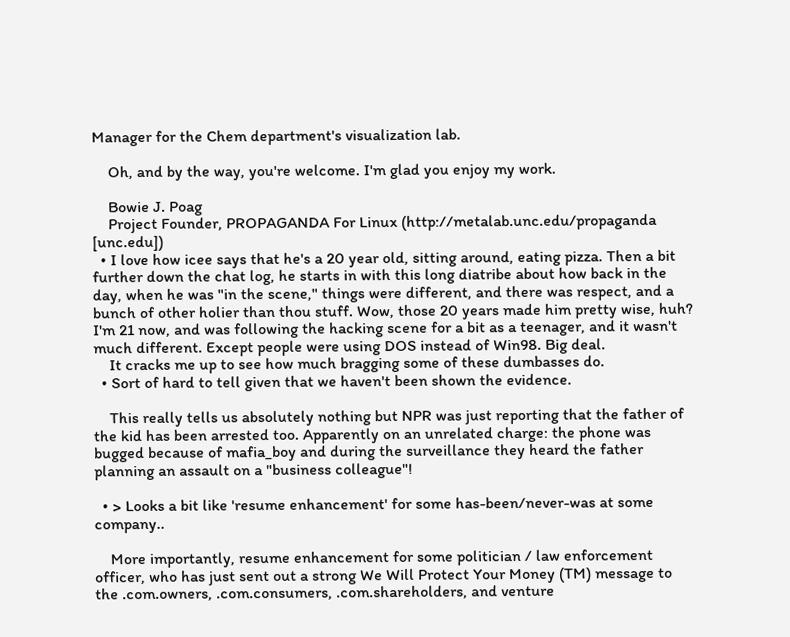Manager for the Chem department's visualization lab.

    Oh, and by the way, you're welcome. I'm glad you enjoy my work.

    Bowie J. Poag
    Project Founder, PROPAGANDA For Linux (http://metalab.unc.edu/propaganda [unc.edu])
  • I love how icee says that he's a 20 year old, sitting around, eating pizza. Then a bit further down the chat log, he starts in with this long diatribe about how back in the day, when he was "in the scene," things were different, and there was respect, and a bunch of other holier than thou stuff. Wow, those 20 years made him pretty wise, huh? I'm 21 now, and was following the hacking scene for a bit as a teenager, and it wasn't much different. Except people were using DOS instead of Win98. Big deal.
    It cracks me up to see how much bragging some of these dumbasses do.
  • Sort of hard to tell given that we haven't been shown the evidence.

    This really tells us absolutely nothing but NPR was just reporting that the father of the kid has been arrested too. Apparently on an unrelated charge: the phone was bugged because of mafia_boy and during the surveillance they heard the father planning an assault on a "business colleague"!

  • > Looks a bit like 'resume enhancement' for some has-been/never-was at some company..

    More importantly, resume enhancement for some politician / law enforcement officer, who has just sent out a strong We Will Protect Your Money (TM) message to the .com.owners, .com.consumers, .com.shareholders, and venture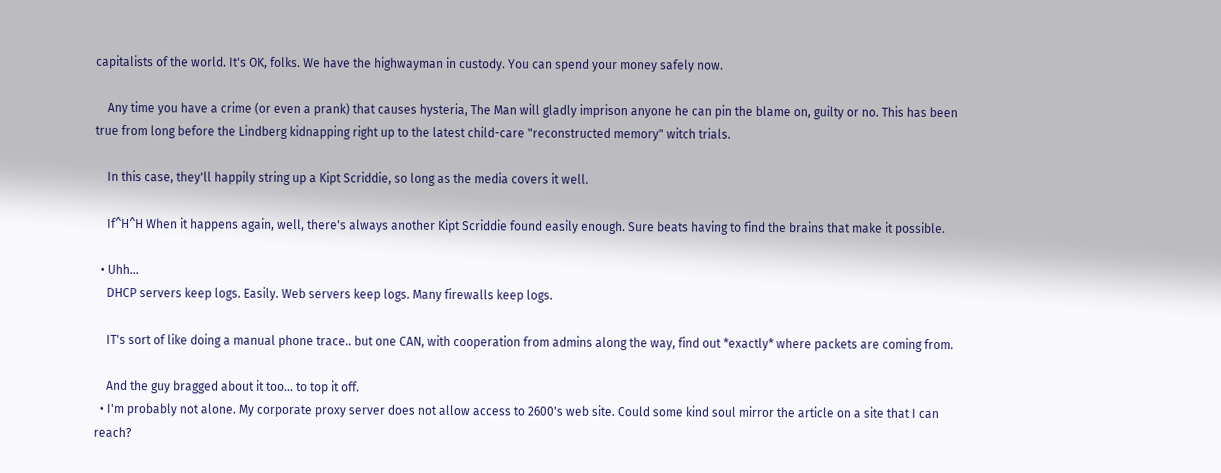capitalists of the world. It's OK, folks. We have the highwayman in custody. You can spend your money safely now.

    Any time you have a crime (or even a prank) that causes hysteria, The Man will gladly imprison anyone he can pin the blame on, guilty or no. This has been true from long before the Lindberg kidnapping right up to the latest child-care "reconstructed memory" witch trials.

    In this case, they'll happily string up a Kipt Scriddie, so long as the media covers it well.

    If^H^H When it happens again, well, there's always another Kipt Scriddie found easily enough. Sure beats having to find the brains that make it possible.

  • Uhh...
    DHCP servers keep logs. Easily. Web servers keep logs. Many firewalls keep logs.

    IT's sort of like doing a manual phone trace.. but one CAN, with cooperation from admins along the way, find out *exactly* where packets are coming from.

    And the guy bragged about it too... to top it off.
  • I'm probably not alone. My corporate proxy server does not allow access to 2600's web site. Could some kind soul mirror the article on a site that I can reach?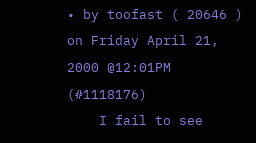• by toofast ( 20646 ) on Friday April 21, 2000 @12:01PM (#1118176)
    I fail to see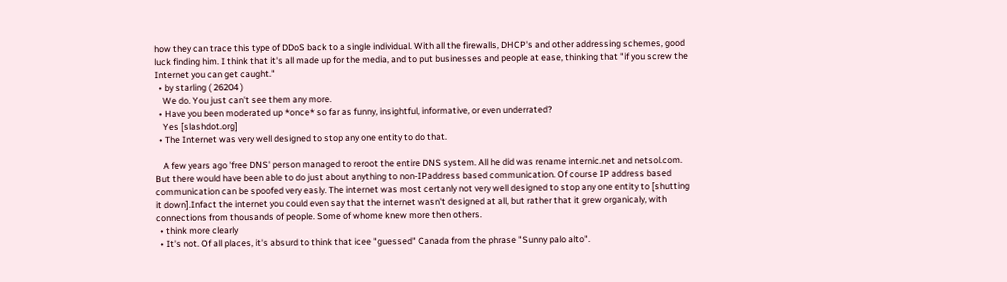how they can trace this type of DDoS back to a single individual. With all the firewalls, DHCP's and other addressing schemes, good luck finding him. I think that it's all made up for the media, and to put businesses and people at ease, thinking that "if you screw the Internet you can get caught."
  • by starling ( 26204 )
    We do. You just can't see them any more.
  • Have you been moderated up *once* so far as funny, insightful, informative, or even underrated?
    Yes [slashdot.org]
  • The Internet was very well designed to stop any one entity to do that.

    A few years ago 'free DNS' person managed to reroot the entire DNS system. All he did was rename internic.net and netsol.com. But there would have been able to do just about anything to non-IPaddress based communication. Of course IP address based communication can be spoofed very easly. The internet was most certanly not very well designed to stop any one entity to [shutting it down].Infact the internet you could even say that the internet wasn't designed at all, but rather that it grew organicaly, with connections from thousands of people. Some of whome knew more then others.
  • think more clearly
  • It's not. Of all places, it's absurd to think that icee "guessed" Canada from the phrase "Sunny palo alto".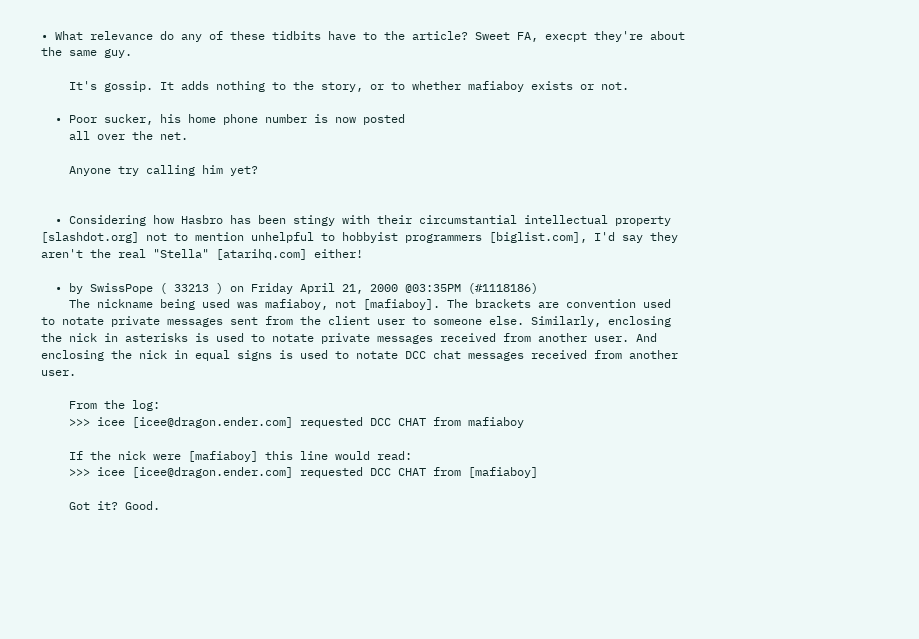• What relevance do any of these tidbits have to the article? Sweet FA, execpt they're about the same guy.

    It's gossip. It adds nothing to the story, or to whether mafiaboy exists or not.

  • Poor sucker, his home phone number is now posted
    all over the net.

    Anyone try calling him yet?


  • Considering how Hasbro has been stingy with their circumstantial intellectual property [slashdot.org] not to mention unhelpful to hobbyist programmers [biglist.com], I'd say they aren't the real "Stella" [atarihq.com] either!

  • by SwissPope ( 33213 ) on Friday April 21, 2000 @03:35PM (#1118186)
    The nickname being used was mafiaboy, not [mafiaboy]. The brackets are convention used to notate private messages sent from the client user to someone else. Similarly, enclosing the nick in asterisks is used to notate private messages received from another user. And enclosing the nick in equal signs is used to notate DCC chat messages received from another user.

    From the log:
    >>> icee [icee@dragon.ender.com] requested DCC CHAT from mafiaboy

    If the nick were [mafiaboy] this line would read:
    >>> icee [icee@dragon.ender.com] requested DCC CHAT from [mafiaboy]

    Got it? Good.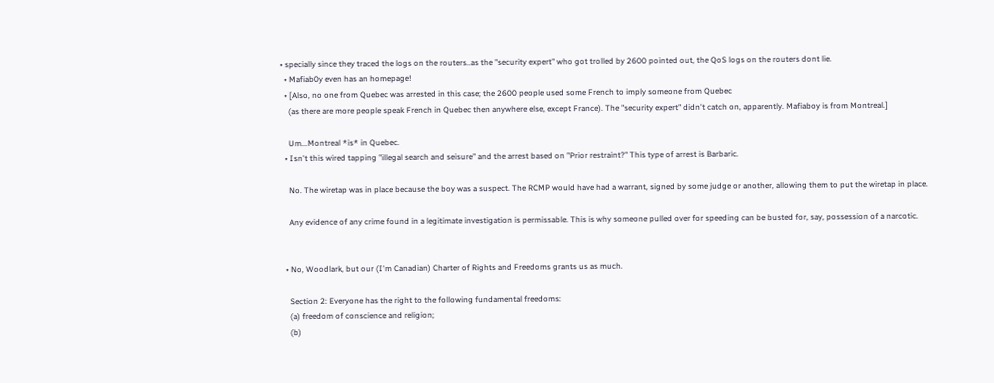• specially since they traced the logs on the routers..as the "security expert" who got trolled by 2600 pointed out, the QoS logs on the routers dont lie.
  • Mafiab0y even has an homepage!
  • [Also, no one from Quebec was arrested in this case; the 2600 people used some French to imply someone from Quebec
    (as there are more people speak French in Quebec then anywhere else, except France). The "security expert" didn't catch on, apparently. Mafiaboy is from Montreal.]

    Um...Montreal *is* in Quebec.
  • Isn't this wired tapping "illegal search and seisure" and the arrest based on "Prior restraint?" This type of arrest is Barbaric.

    No. The wiretap was in place because the boy was a suspect. The RCMP would have had a warrant, signed by some judge or another, allowing them to put the wiretap in place.

    Any evidence of any crime found in a legitimate investigation is permissable. This is why someone pulled over for speeding can be busted for, say, possession of a narcotic.


  • No, Woodlark, but our (I'm Canadian) Charter of Rights and Freedoms grants us as much.

    Section 2: Everyone has the right to the following fundamental freedoms:
    (a) freedom of conscience and religion;
    (b)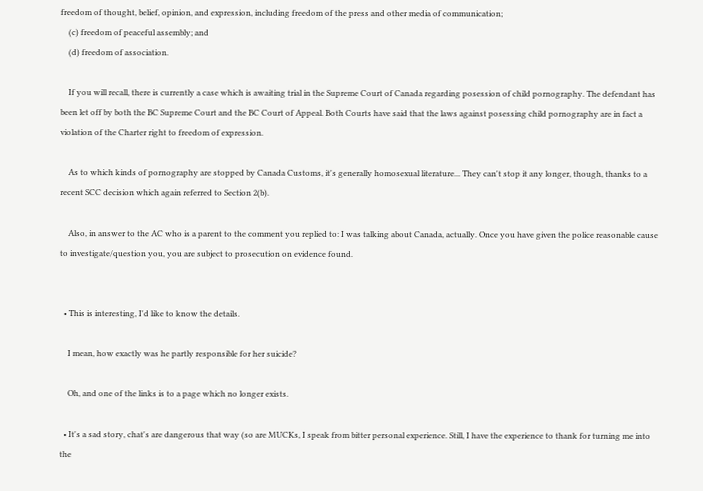freedom of thought, belief, opinion, and expression, including freedom of the press and other media of communication;
    (c) freedom of peaceful assembly; and
    (d) freedom of association.

    If you will recall, there is currently a case which is awaiting trial in the Supreme Court of Canada regarding posession of child pornography. The defendant has been let off by both the BC Supreme Court and the BC Court of Appeal. Both Courts have said that the laws against posessing child pornography are in fact a violation of the Charter right to freedom of expression.

    As to which kinds of pornography are stopped by Canada Customs, it's generally homosexual literature... They can't stop it any longer, though, thanks to a recent SCC decision which again referred to Section 2(b).

    Also, in answer to the AC who is a parent to the comment you replied to: I was talking about Canada, actually. Once you have given the police reasonable cause to investigate/question you, you are subject to prosecution on evidence found.


  • This is interesting, I'd like to know the details.

    I mean, how exactly was he partly responsible for her suicide?

    Oh, and one of the links is to a page which no longer exists.

  • It's a sad story, chat's are dangerous that way (so are MUCKs, I speak from bitter personal experience. Still, I have the experience to thank for turning me into the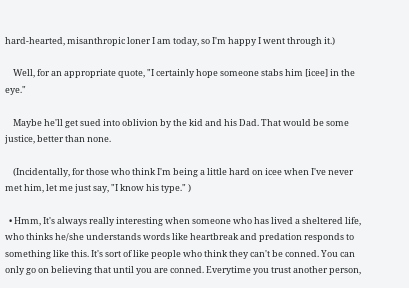hard-hearted, misanthropic loner I am today, so I'm happy I went through it.)

    Well, for an appropriate quote, "I certainly hope someone stabs him [icee] in the eye."

    Maybe he'll get sued into oblivion by the kid and his Dad. That would be some justice, better than none.

    (Incidentally, for those who think I'm being a little hard on icee when I've never met him, let me just say, "I know his type." )

  • Hmm, It's always really interesting when someone who has lived a sheltered life, who thinks he/she understands words like heartbreak and predation responds to something like this. It's sort of like people who think they can't be conned. You can only go on believing that until you are conned. Everytime you trust another person,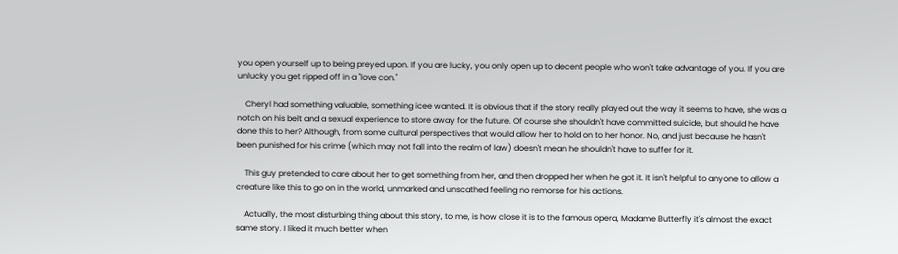you open yourself up to being preyed upon. If you are lucky, you only open up to decent people who won't take advantage of you. If you are unlucky you get ripped off in a "love con."

    Cheryl had something valuable, something icee wanted. It is obvious that if the story really played out the way it seems to have, she was a notch on his belt and a sexual experience to store away for the future. Of course she shouldn't have committed suicide, but should he have done this to her? Although, from some cultural perspectives that would allow her to hold on to her honor. No, and just because he hasn't been punished for his crime (which may not fall into the realm of law) doesn't mean he shouldn't have to suffer for it.

    This guy pretended to care about her to get something from her, and then dropped her when he got it. It isn't helpful to anyone to allow a creature like this to go on in the world, unmarked and unscathed feeling no remorse for his actions.

    Actually, the most disturbing thing about this story, to me, is how close it is to the famous opera, Madame Butterfly it's almost the exact same story. I liked it much better when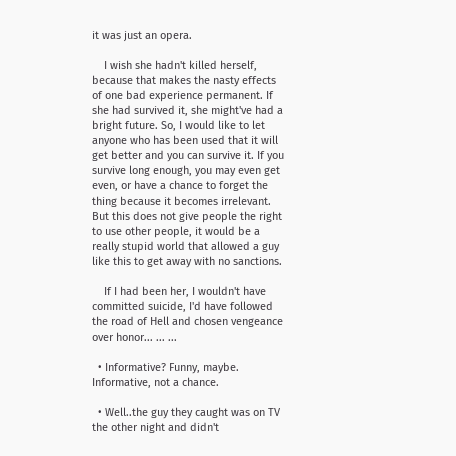it was just an opera.

    I wish she hadn't killed herself, because that makes the nasty effects of one bad experience permanent. If she had survived it, she might've had a bright future. So, I would like to let anyone who has been used that it will get better and you can survive it. If you survive long enough, you may even get even, or have a chance to forget the thing because it becomes irrelevant. But this does not give people the right to use other people, it would be a really stupid world that allowed a guy like this to get away with no sanctions.

    If I had been her, I wouldn't have committed suicide, I'd have followed the road of Hell and chosen vengeance over honor... ... ...

  • Informative? Funny, maybe. Informative, not a chance.

  • Well..the guy they caught was on TV the other night and didn't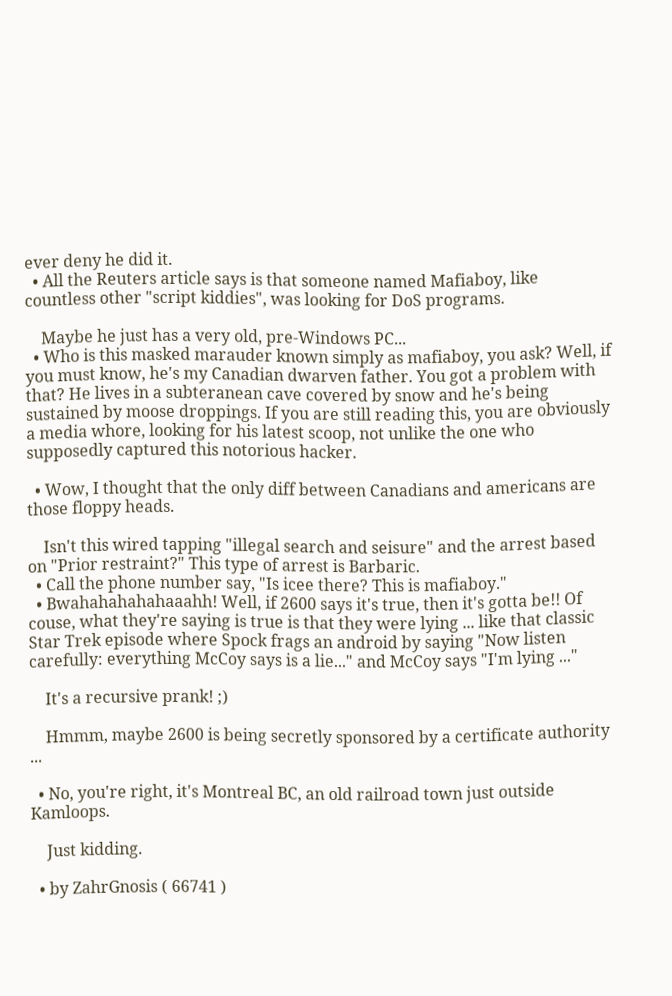ever deny he did it.
  • All the Reuters article says is that someone named Mafiaboy, like countless other "script kiddies", was looking for DoS programs.

    Maybe he just has a very old, pre-Windows PC...
  • Who is this masked marauder known simply as mafiaboy, you ask? Well, if you must know, he's my Canadian dwarven father. You got a problem with that? He lives in a subteranean cave covered by snow and he's being sustained by moose droppings. If you are still reading this, you are obviously a media whore, looking for his latest scoop, not unlike the one who supposedly captured this notorious hacker.

  • Wow, I thought that the only diff between Canadians and americans are those floppy heads.

    Isn't this wired tapping "illegal search and seisure" and the arrest based on "Prior restraint?" This type of arrest is Barbaric.
  • Call the phone number say, "Is icee there? This is mafiaboy."
  • Bwahahahahahaaahh! Well, if 2600 says it's true, then it's gotta be!! Of couse, what they're saying is true is that they were lying ... like that classic Star Trek episode where Spock frags an android by saying "Now listen carefully: everything McCoy says is a lie..." and McCoy says "I'm lying ..."

    It's a recursive prank! ;)

    Hmmm, maybe 2600 is being secretly sponsored by a certificate authority ...

  • No, you're right, it's Montreal BC, an old railroad town just outside Kamloops.

    Just kidding.

  • by ZahrGnosis ( 66741 )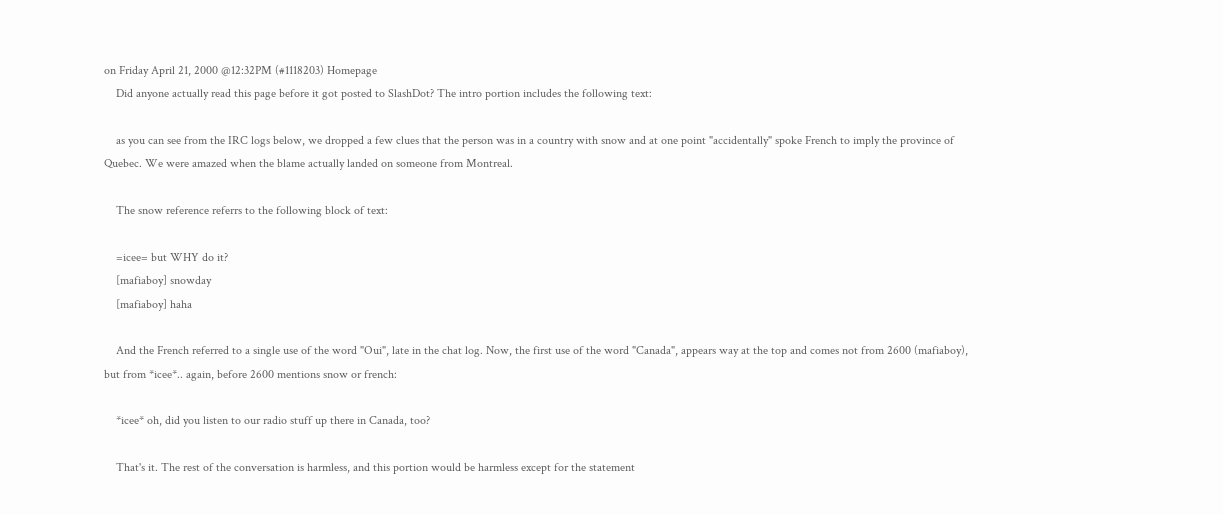on Friday April 21, 2000 @12:32PM (#1118203) Homepage
    Did anyone actually read this page before it got posted to SlashDot? The intro portion includes the following text:

    as you can see from the IRC logs below, we dropped a few clues that the person was in a country with snow and at one point "accidentally" spoke French to imply the province of Quebec. We were amazed when the blame actually landed on someone from Montreal.

    The snow reference referrs to the following block of text:

    =icee= but WHY do it?
    [mafiaboy] snowday
    [mafiaboy] haha

    And the French referred to a single use of the word "Oui", late in the chat log. Now, the first use of the word "Canada", appears way at the top and comes not from 2600 (mafiaboy), but from *icee*.. again, before 2600 mentions snow or french:

    *icee* oh, did you listen to our radio stuff up there in Canada, too?

    That's it. The rest of the conversation is harmless, and this portion would be harmless except for the statement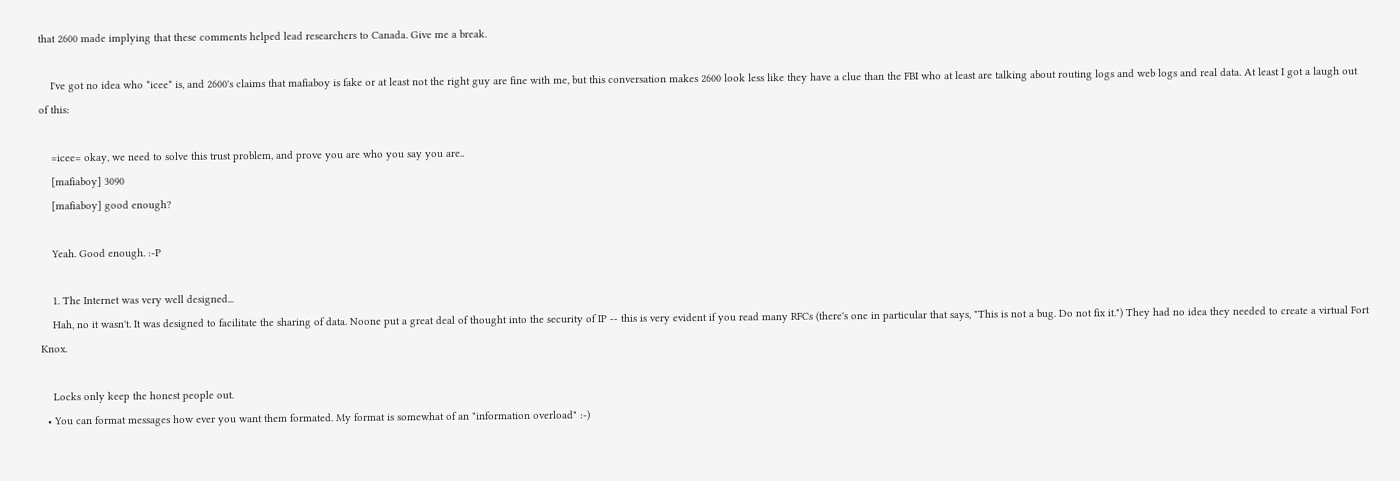that 2600 made implying that these comments helped lead researchers to Canada. Give me a break.

    I've got no idea who *icee* is, and 2600's claims that mafiaboy is fake or at least not the right guy are fine with me, but this conversation makes 2600 look less like they have a clue than the FBI who at least are talking about routing logs and web logs and real data. At least I got a laugh out of this:

    =icee= okay, we need to solve this trust problem, and prove you are who you say you are..
    [mafiaboy] 3090
    [mafiaboy] good enough?

    Yeah. Good enough. :-P

    1. The Internet was very well designed...
    Hah, no it wasn't. It was designed to facilitate the sharing of data. Noone put a great deal of thought into the security of IP -- this is very evident if you read many RFCs (there's one in particular that says, "This is not a bug. Do not fix it.") They had no idea they needed to create a virtual Fort Knox.

    Locks only keep the honest people out.
  • You can format messages how ever you want them formated. My format is somewhat of an "information overload" :-)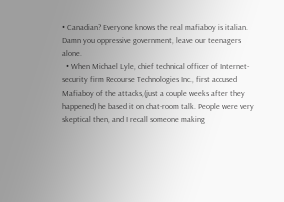• Canadian? Everyone knows the real mafiaboy is italian. Damn you oppressive government, leave our teenagers alone.
  • When Michael Lyle, chief technical officer of Internet-security firm Recourse Technologies Inc., first accused Mafiaboy of the attacks,(just a couple weeks after they happened) he based it on chat-room talk. People were very skeptical then, and I recall someone making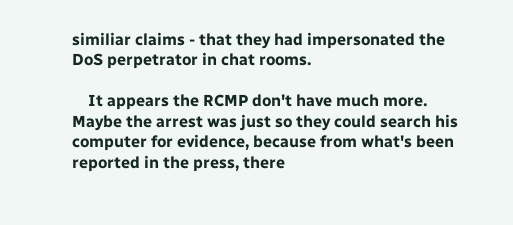similiar claims - that they had impersonated the DoS perpetrator in chat rooms.

    It appears the RCMP don't have much more. Maybe the arrest was just so they could search his computer for evidence, because from what's been reported in the press, there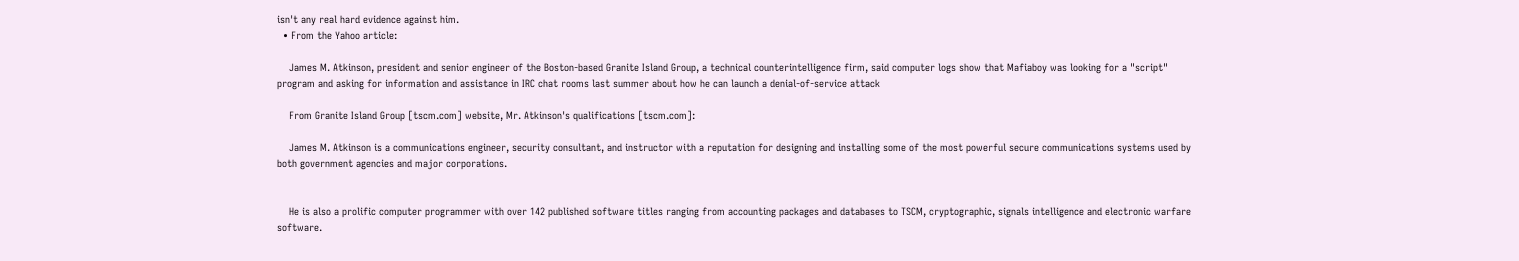isn't any real hard evidence against him.
  • From the Yahoo article:

    James M. Atkinson, president and senior engineer of the Boston-based Granite Island Group, a technical counterintelligence firm, said computer logs show that Mafiaboy was looking for a "script" program and asking for information and assistance in IRC chat rooms last summer about how he can launch a denial-of-service attack

    From Granite Island Group [tscm.com] website, Mr. Atkinson's qualifications [tscm.com]:

    James M. Atkinson is a communications engineer, security consultant, and instructor with a reputation for designing and installing some of the most powerful secure communications systems used by both government agencies and major corporations.


    He is also a prolific computer programmer with over 142 published software titles ranging from accounting packages and databases to TSCM, cryptographic, signals intelligence and electronic warfare software.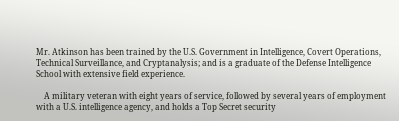Mr. Atkinson has been trained by the U.S. Government in Intelligence, Covert Operations, Technical Surveillance, and Cryptanalysis; and is a graduate of the Defense Intelligence School with extensive field experience.

    A military veteran with eight years of service, followed by several years of employment with a U.S. intelligence agency, and holds a Top Secret security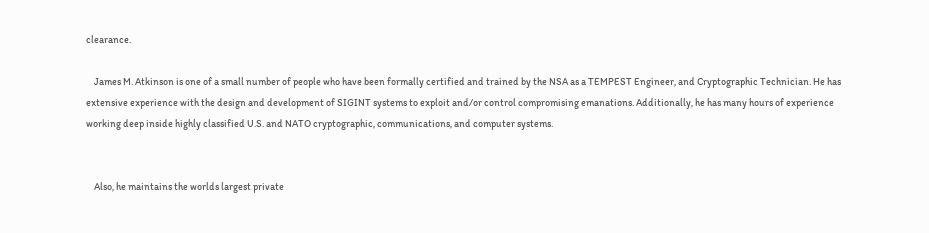clearance.

    James M. Atkinson is one of a small number of people who have been formally certified and trained by the NSA as a TEMPEST Engineer, and Cryptographic Technician. He has extensive experience with the design and development of SIGINT systems to exploit and/or control compromising emanations. Additionally, he has many hours of experience working deep inside highly classified U.S. and NATO cryptographic, communications, and computer systems.


    Also, he maintains the worlds largest private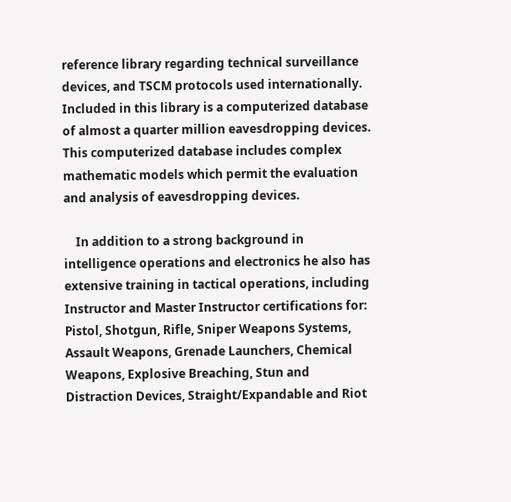reference library regarding technical surveillance devices, and TSCM protocols used internationally. Included in this library is a computerized database of almost a quarter million eavesdropping devices. This computerized database includes complex mathematic models which permit the evaluation and analysis of eavesdropping devices.

    In addition to a strong background in intelligence operations and electronics he also has extensive training in tactical operations, including Instructor and Master Instructor certifications for: Pistol, Shotgun, Rifle, Sniper Weapons Systems, Assault Weapons, Grenade Launchers, Chemical Weapons, Explosive Breaching, Stun and Distraction Devices, Straight/Expandable and Riot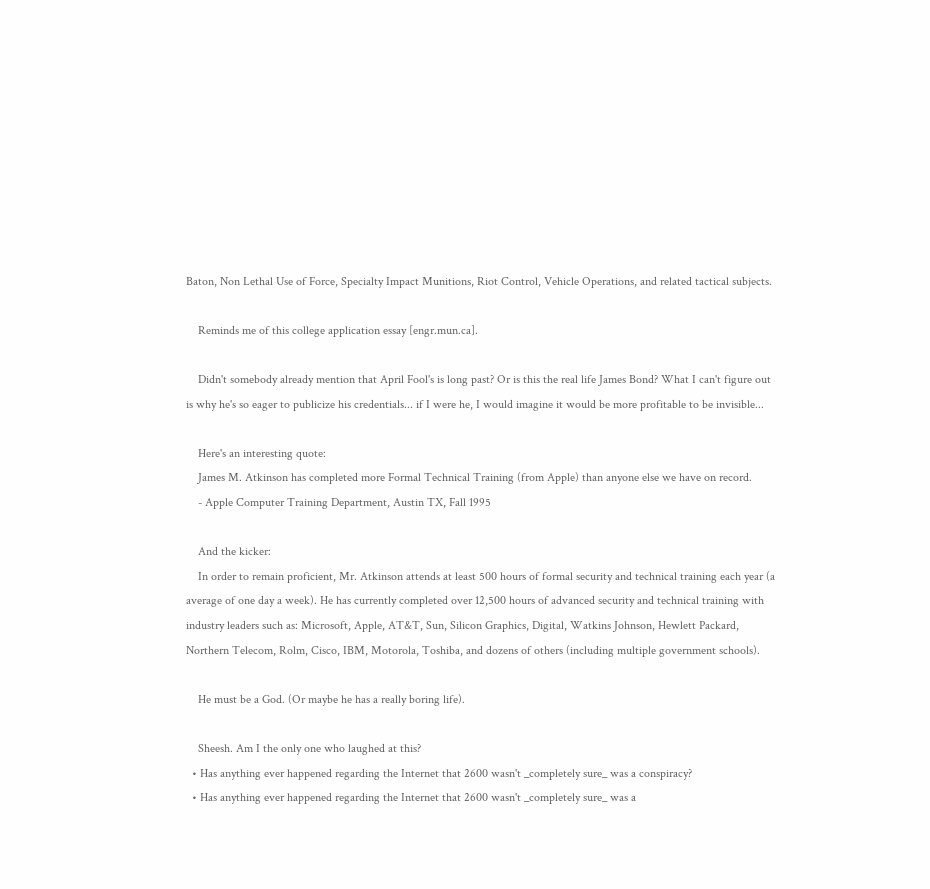Baton, Non Lethal Use of Force, Specialty Impact Munitions, Riot Control, Vehicle Operations, and related tactical subjects.

    Reminds me of this college application essay [engr.mun.ca].

    Didn't somebody already mention that April Fool's is long past? Or is this the real life James Bond? What I can't figure out is why he's so eager to publicize his credentials... if I were he, I would imagine it would be more profitable to be invisible...

    Here's an interesting quote:
    James M. Atkinson has completed more Formal Technical Training (from Apple) than anyone else we have on record.
    - Apple Computer Training Department, Austin TX, Fall 1995

    And the kicker:
    In order to remain proficient, Mr. Atkinson attends at least 500 hours of formal security and technical training each year (a average of one day a week). He has currently completed over 12,500 hours of advanced security and technical training with industry leaders such as: Microsoft, Apple, AT&T, Sun, Silicon Graphics, Digital, Watkins Johnson, Hewlett Packard, Northern Telecom, Rolm, Cisco, IBM, Motorola, Toshiba, and dozens of others (including multiple government schools).

    He must be a God. (Or maybe he has a really boring life).

    Sheesh. Am I the only one who laughed at this?
  • Has anything ever happened regarding the Internet that 2600 wasn't _completely sure_ was a conspiracy?
  • Has anything ever happened regarding the Internet that 2600 wasn't _completely sure_ was a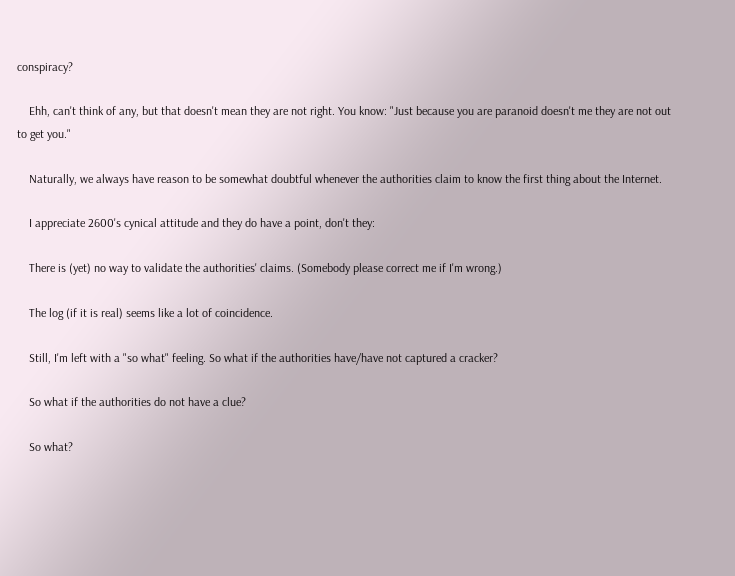conspiracy?

    Ehh, can't think of any, but that doesn't mean they are not right. You know: "Just because you are paranoid doesn't me they are not out to get you."

    Naturally, we always have reason to be somewhat doubtful whenever the authorities claim to know the first thing about the Internet.

    I appreciate 2600's cynical attitude and they do have a point, don't they:

    There is (yet) no way to validate the authorities' claims. (Somebody please correct me if I'm wrong.)

    The log (if it is real) seems like a lot of coincidence.

    Still, I'm left with a "so what" feeling. So what if the authorities have/have not captured a cracker?

    So what if the authorities do not have a clue?

    So what?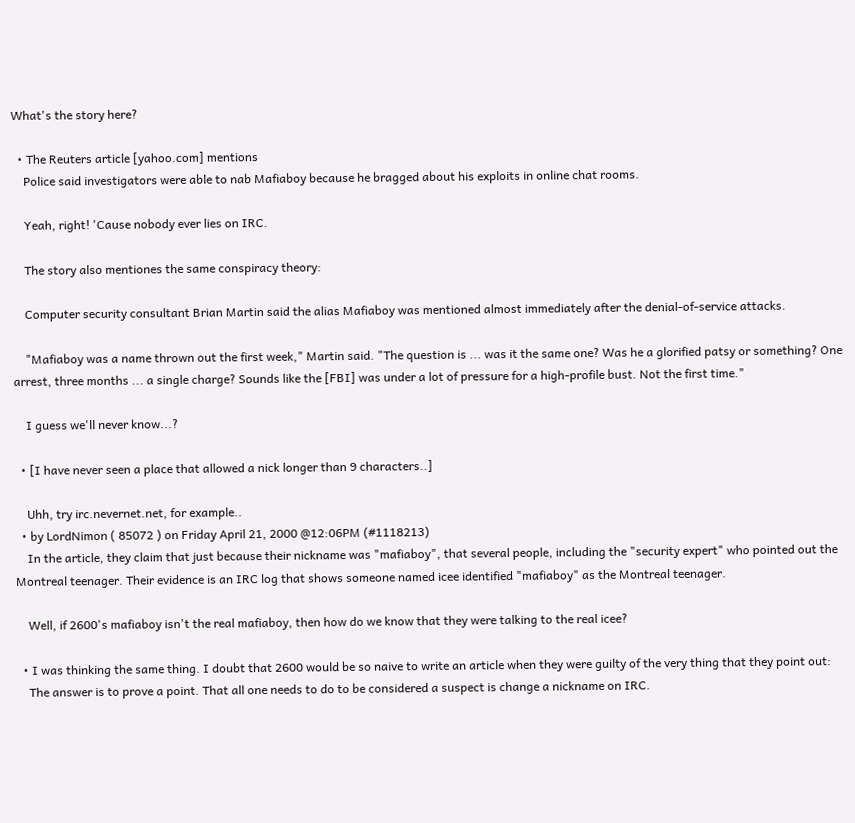What's the story here?

  • The Reuters article [yahoo.com] mentions
    Police said investigators were able to nab Mafiaboy because he bragged about his exploits in online chat rooms.

    Yeah, right! 'Cause nobody ever lies on IRC.

    The story also mentiones the same conspiracy theory:

    Computer security consultant Brian Martin said the alias Mafiaboy was mentioned almost immediately after the denial-of-service attacks.

    "Mafiaboy was a name thrown out the first week," Martin said. "The question is ... was it the same one? Was he a glorified patsy or something? One arrest, three months ... a single charge? Sounds like the [FBI] was under a lot of pressure for a high-profile bust. Not the first time."

    I guess we'll never know...?

  • [I have never seen a place that allowed a nick longer than 9 characters..]

    Uhh, try irc.nevernet.net, for example..
  • by LordNimon ( 85072 ) on Friday April 21, 2000 @12:06PM (#1118213)
    In the article, they claim that just because their nickname was "mafiaboy", that several people, including the "security expert" who pointed out the Montreal teenager. Their evidence is an IRC log that shows someone named icee identified "mafiaboy" as the Montreal teenager.

    Well, if 2600's mafiaboy isn't the real mafiaboy, then how do we know that they were talking to the real icee?

  • I was thinking the same thing. I doubt that 2600 would be so naive to write an article when they were guilty of the very thing that they point out:
    The answer is to prove a point. That all one needs to do to be considered a suspect is change a nickname on IRC.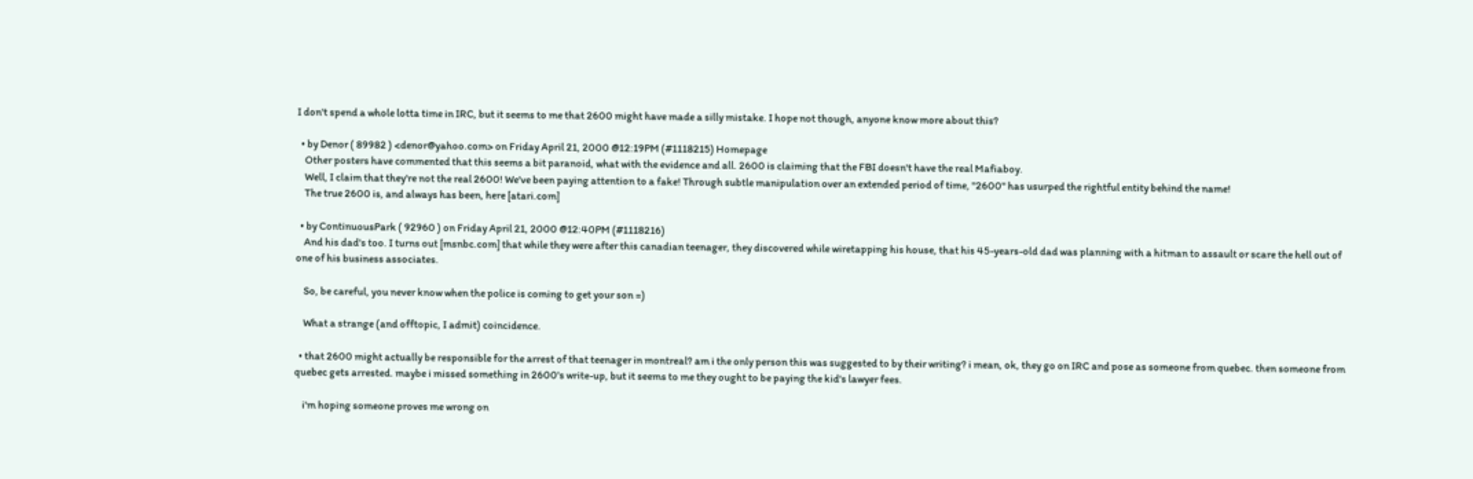I don't spend a whole lotta time in IRC, but it seems to me that 2600 might have made a silly mistake. I hope not though, anyone know more about this?

  • by Denor ( 89982 ) <denor@yahoo.com> on Friday April 21, 2000 @12:19PM (#1118215) Homepage
    Other posters have commented that this seems a bit paranoid, what with the evidence and all. 2600 is claiming that the FBI doesn't have the real Mafiaboy.
    Well, I claim that they're not the real 2600! We've been paying attention to a fake! Through subtle manipulation over an extended period of time, "2600" has usurped the rightful entity behind the name!
    The true 2600 is, and always has been, here [atari.com]

  • by ContinuousPark ( 92960 ) on Friday April 21, 2000 @12:40PM (#1118216)
    And his dad's too. I turns out [msnbc.com] that while they were after this canadian teenager, they discovered while wiretapping his house, that his 45-years-old dad was planning with a hitman to assault or scare the hell out of one of his business associates.

    So, be careful, you never know when the police is coming to get your son =)

    What a strange (and offtopic, I admit) coincidence.

  • that 2600 might actually be responsible for the arrest of that teenager in montreal? am i the only person this was suggested to by their writing? i mean, ok, they go on IRC and pose as someone from quebec. then someone from quebec gets arrested. maybe i missed something in 2600's write-up, but it seems to me they ought to be paying the kid's lawyer fees.

    i'm hoping someone proves me wrong on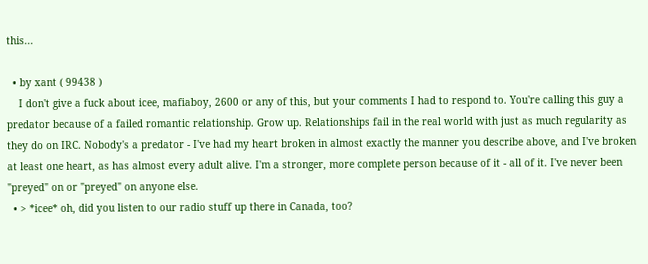this...

  • by xant ( 99438 )
    I don't give a fuck about icee, mafiaboy, 2600 or any of this, but your comments I had to respond to. You're calling this guy a predator because of a failed romantic relationship. Grow up. Relationships fail in the real world with just as much regularity as they do on IRC. Nobody's a predator - I've had my heart broken in almost exactly the manner you describe above, and I've broken at least one heart, as has almost every adult alive. I'm a stronger, more complete person because of it - all of it. I've never been "preyed" on or "preyed" on anyone else.
  • > *icee* oh, did you listen to our radio stuff up there in Canada, too?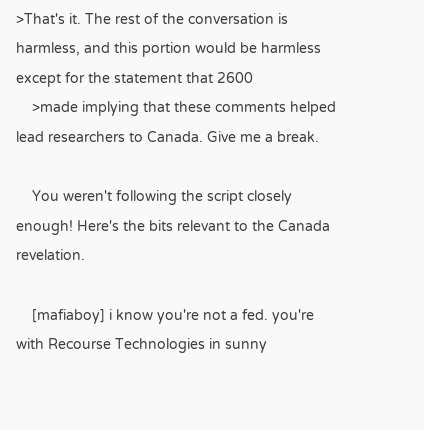>That's it. The rest of the conversation is harmless, and this portion would be harmless except for the statement that 2600
    >made implying that these comments helped lead researchers to Canada. Give me a break.

    You weren't following the script closely enough! Here's the bits relevant to the Canada revelation.

    [mafiaboy] i know you're not a fed. you're with Recourse Technologies in sunny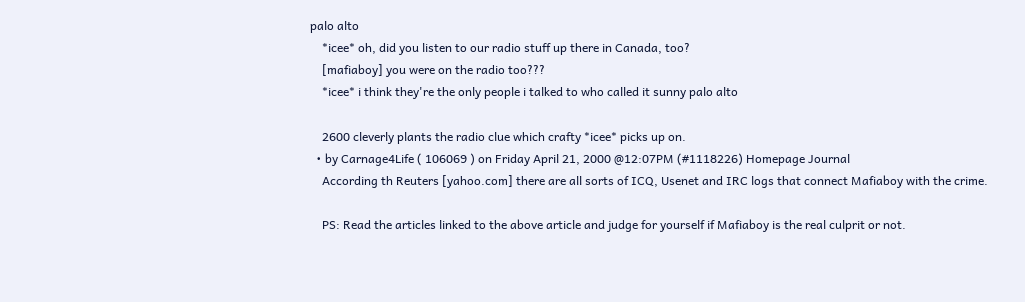palo alto
    *icee* oh, did you listen to our radio stuff up there in Canada, too?
    [mafiaboy] you were on the radio too???
    *icee* i think they're the only people i talked to who called it sunny palo alto

    2600 cleverly plants the radio clue which crafty *icee* picks up on.
  • by Carnage4Life ( 106069 ) on Friday April 21, 2000 @12:07PM (#1118226) Homepage Journal
    According th Reuters [yahoo.com] there are all sorts of ICQ, Usenet and IRC logs that connect Mafiaboy with the crime.

    PS: Read the articles linked to the above article and judge for yourself if Mafiaboy is the real culprit or not.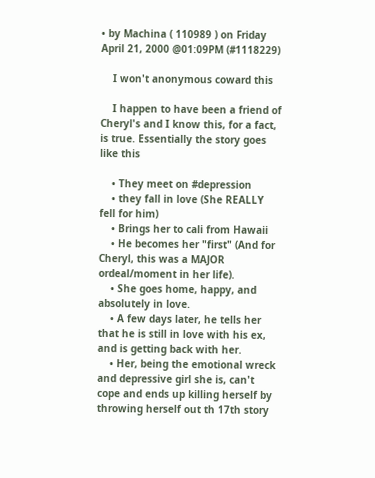• by Machina ( 110989 ) on Friday April 21, 2000 @01:09PM (#1118229)

    I won't anonymous coward this

    I happen to have been a friend of Cheryl's and I know this, for a fact, is true. Essentially the story goes like this

    • They meet on #depression
    • they fall in love (She REALLY fell for him)
    • Brings her to cali from Hawaii
    • He becomes her "first" (And for Cheryl, this was a MAJOR ordeal/moment in her life).
    • She goes home, happy, and absolutely in love.
    • A few days later, he tells her that he is still in love with his ex, and is getting back with her.
    • Her, being the emotional wreck and depressive girl she is, can't cope and ends up killing herself by throwing herself out th 17th story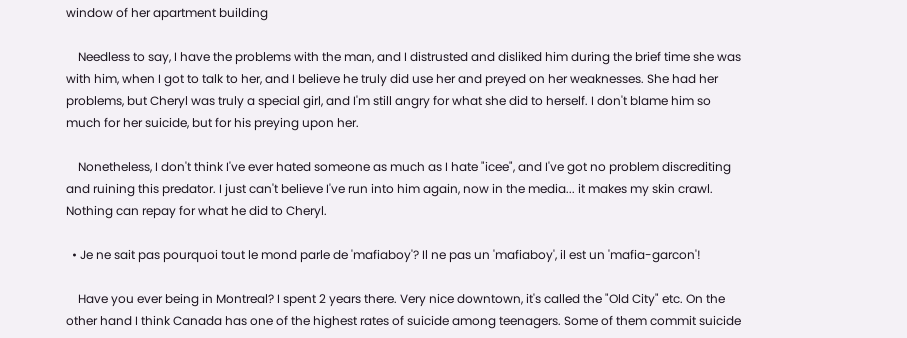window of her apartment building

    Needless to say, I have the problems with the man, and I distrusted and disliked him during the brief time she was with him, when I got to talk to her, and I believe he truly did use her and preyed on her weaknesses. She had her problems, but Cheryl was truly a special girl, and I'm still angry for what she did to herself. I don't blame him so much for her suicide, but for his preying upon her.

    Nonetheless, I don't think I've ever hated someone as much as I hate "icee", and I've got no problem discrediting and ruining this predator. I just can't believe I've run into him again, now in the media... it makes my skin crawl. Nothing can repay for what he did to Cheryl.

  • Je ne sait pas pourquoi tout le mond parle de 'mafiaboy'? Il ne pas un 'mafiaboy', il est un 'mafia-garcon'!

    Have you ever being in Montreal? I spent 2 years there. Very nice downtown, it's called the "Old City" etc. On the other hand I think Canada has one of the highest rates of suicide among teenagers. Some of them commit suicide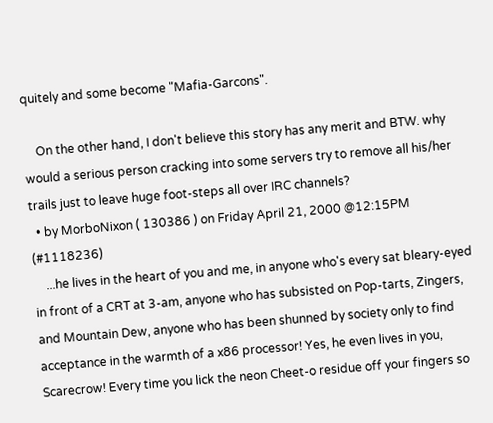quitely and some become "Mafia-Garcons".

    On the other hand, I don't believe this story has any merit and BTW. why would a serious person cracking into some servers try to remove all his/her trails just to leave huge foot-steps all over IRC channels?
  • by MorboNixon ( 130386 ) on Friday April 21, 2000 @12:15PM (#1118236)
    ...he lives in the heart of you and me, in anyone who's every sat bleary-eyed in front of a CRT at 3-am, anyone who has subsisted on Pop-tarts, Zingers, and Mountain Dew, anyone who has been shunned by society only to find acceptance in the warmth of a x86 processor! Yes, he even lives in you, Scarecrow! Every time you lick the neon Cheet-o residue off your fingers so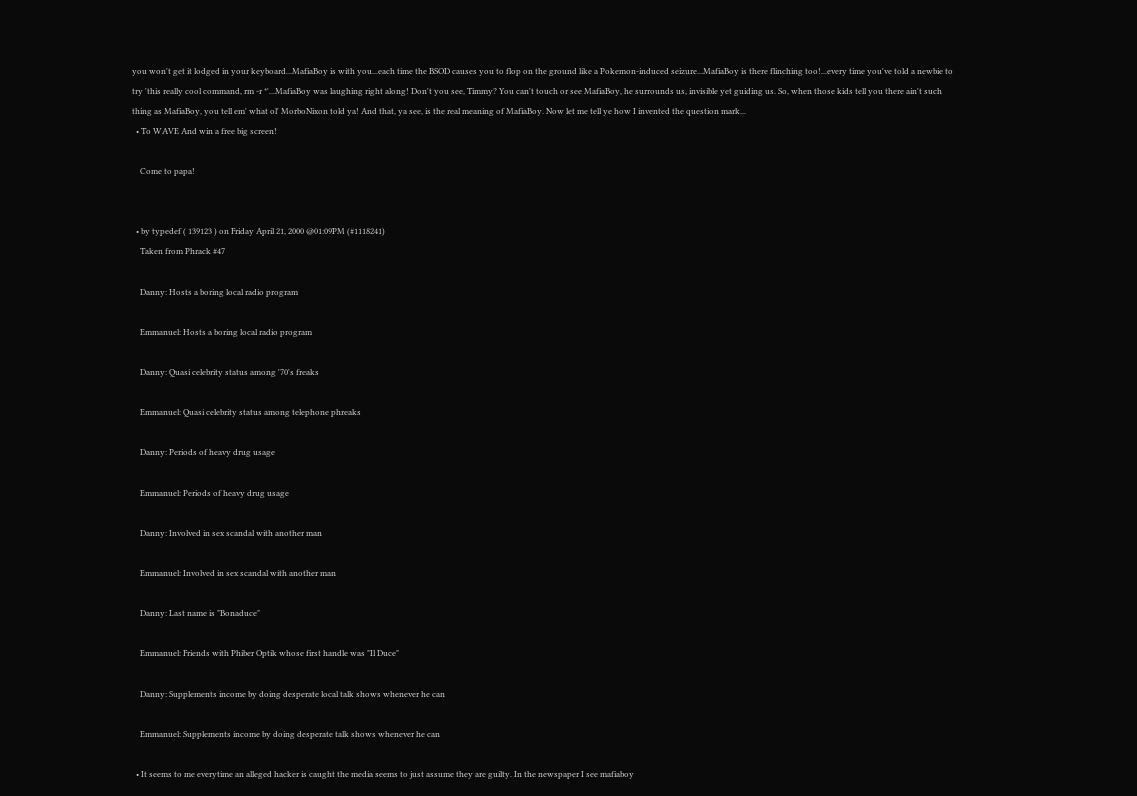you won't get it lodged in your keyboard...MafiaBoy is with you...each time the BSOD causes you to flop on the ground like a Pokemon-induced seizure...MafiaBoy is there flinching too!...every time you've told a newbie to try 'this really cool command, rm -r *'...MafiaBoy was laughing right along! Don't you see, Timmy? You can't touch or see MafiaBoy, he surrounds us, invisible yet guiding us. So, when those kids tell you there ain't such thing as MafiaBoy, you tell em' what ol' MorboNixon told ya! And that, ya see, is the real meaning of MafiaBoy. Now let me tell ye how I invented the question mark...
  • To WAVE And win a free big screen!

    Come to papa!


  • by typedef ( 139123 ) on Friday April 21, 2000 @01:09PM (#1118241)
    Taken from Phrack #47

    Danny: Hosts a boring local radio program

    Emmanuel: Hosts a boring local radio program

    Danny: Quasi celebrity status among '70's freaks

    Emmanuel: Quasi celebrity status among telephone phreaks

    Danny: Periods of heavy drug usage

    Emmanuel: Periods of heavy drug usage

    Danny: Involved in sex scandal with another man

    Emmanuel: Involved in sex scandal with another man

    Danny: Last name is "Bonaduce"

    Emmanuel: Friends with Phiber Optik whose first handle was "Il Duce"

    Danny: Supplements income by doing desperate local talk shows whenever he can

    Emmanuel: Supplements income by doing desperate talk shows whenever he can

  • It seems to me everytime an alleged hacker is caught the media seems to just assume they are guilty. In the newspaper I see mafiaboy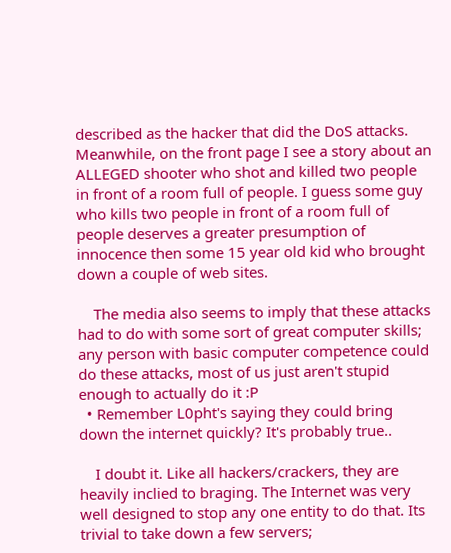described as the hacker that did the DoS attacks. Meanwhile, on the front page I see a story about an ALLEGED shooter who shot and killed two people in front of a room full of people. I guess some guy who kills two people in front of a room full of people deserves a greater presumption of innocence then some 15 year old kid who brought down a couple of web sites.

    The media also seems to imply that these attacks had to do with some sort of great computer skills; any person with basic computer competence could do these attacks, most of us just aren't stupid enough to actually do it :P
  • Remember L0pht's saying they could bring down the internet quickly? It's probably true..

    I doubt it. Like all hackers/crackers, they are heavily inclied to braging. The Internet was very well designed to stop any one entity to do that. Its trivial to take down a few servers;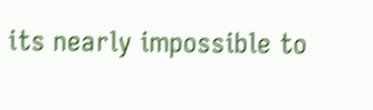its nearly impossible to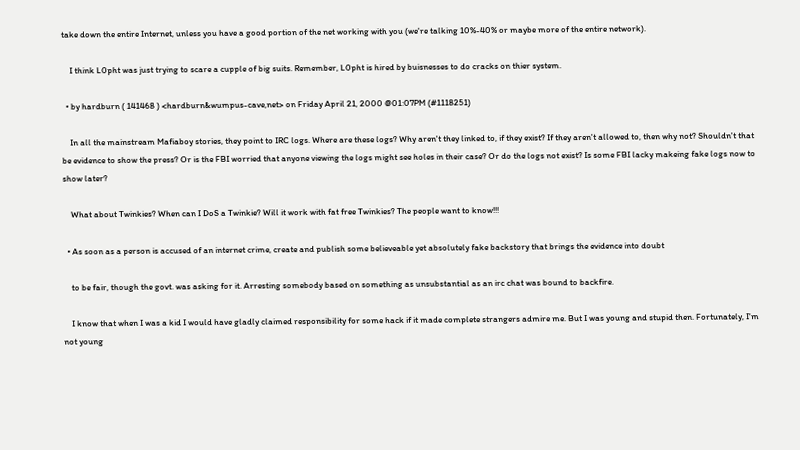take down the entire Internet, unless you have a good portion of the net working with you (we're talking 10%-40% or maybe more of the entire network).

    I think L0pht was just trying to scare a cupple of big suits. Remember, L0pht is hired by buisnesses to do cracks on thier system.

  • by hardburn ( 141468 ) <hardburn&wumpus-cave,net> on Friday April 21, 2000 @01:07PM (#1118251)

    In all the mainstream Mafiaboy stories, they point to IRC logs. Where are these logs? Why aren't they linked to, if they exist? If they aren't allowed to, then why not? Shouldn't that be evidence to show the press? Or is the FBI worried that anyone viewing the logs might see holes in their case? Or do the logs not exist? Is some FBI lacky makeing fake logs now to show later?

    What about Twinkies? When can I DoS a Twinkie? Will it work with fat free Twinkies? The people want to know!!!

  • As soon as a person is accused of an internet crime, create and publish some believeable yet absolutely fake backstory that brings the evidence into doubt

    to be fair, though the govt. was asking for it. Arresting somebody based on something as unsubstantial as an irc chat was bound to backfire.

    I know that when I was a kid I would have gladly claimed responsibility for some hack if it made complete strangers admire me. But I was young and stupid then. Fortunately, I'm not young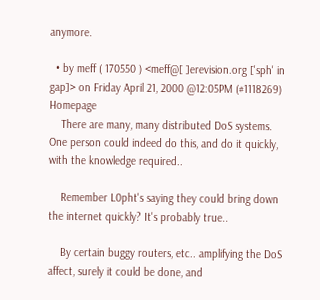anymore.

  • by meff ( 170550 ) <meff@[ ]erevision.org ['sph' in gap]> on Friday April 21, 2000 @12:05PM (#1118269) Homepage
    There are many, many distributed DoS systems. One person could indeed do this, and do it quickly, with the knowledge required..

    Remember L0pht's saying they could bring down the internet quickly? It's probably true..

    By certain buggy routers, etc.. amplifying the DoS affect, surely it could be done, and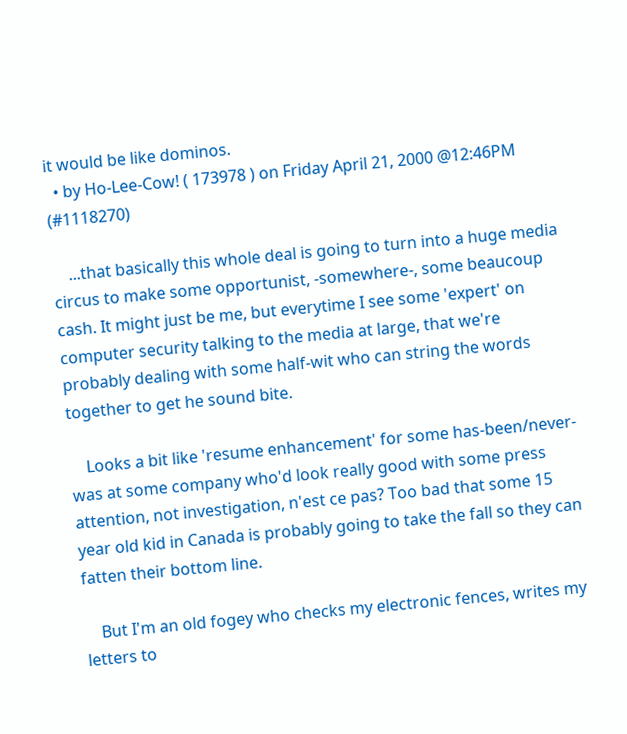it would be like dominos.
  • by Ho-Lee-Cow! ( 173978 ) on Friday April 21, 2000 @12:46PM (#1118270)

    ...that basically this whole deal is going to turn into a huge media circus to make some opportunist, -somewhere-, some beaucoup cash. It might just be me, but everytime I see some 'expert' on computer security talking to the media at large, that we're probably dealing with some half-wit who can string the words together to get he sound bite.

    Looks a bit like 'resume enhancement' for some has-been/never-was at some company who'd look really good with some press attention, not investigation, n'est ce pas? Too bad that some 15 year old kid in Canada is probably going to take the fall so they can fatten their bottom line.

    But I'm an old fogey who checks my electronic fences, writes my letters to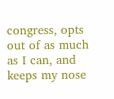congress, opts out of as much as I can, and keeps my nose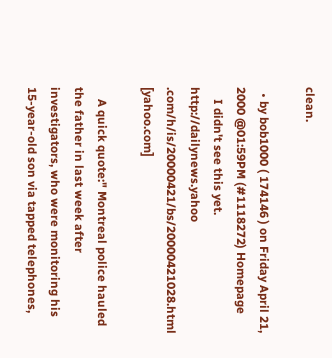clean.

  • by bob1000 ( 174146 ) on Friday April 21, 2000 @01:59PM (#1118272) Homepage
    I didn't see this yet. http://dailynews.yahoo .com/h/is/20000421/bs/20000421028.html [yahoo.com]

    A quick quote:" Montreal police hauled the father in last week after investigators, who were monitoring his 15-year-old son via tapped telephones,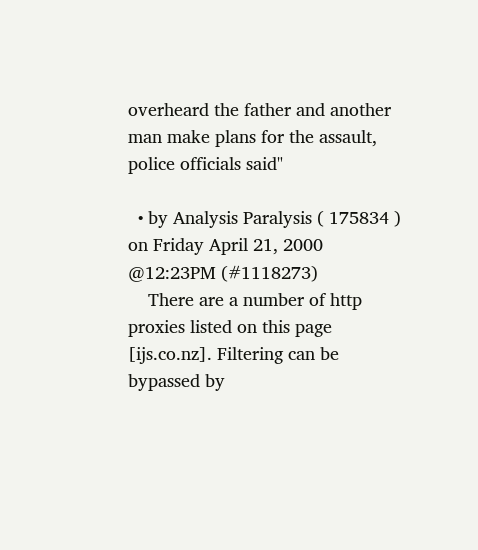overheard the father and another man make plans for the assault, police officials said"

  • by Analysis Paralysis ( 175834 ) on Friday April 21, 2000 @12:23PM (#1118273)
    There are a number of http proxies listed on this page [ijs.co.nz]. Filtering can be bypassed by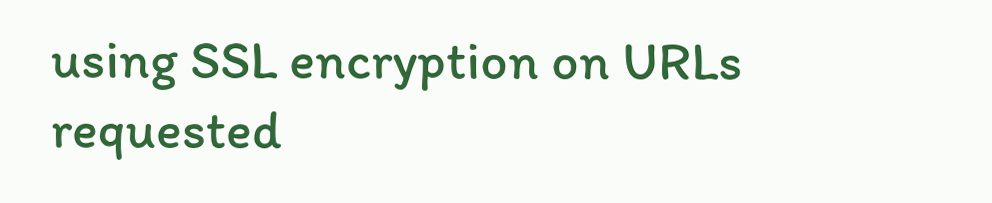using SSL encryption on URLs requested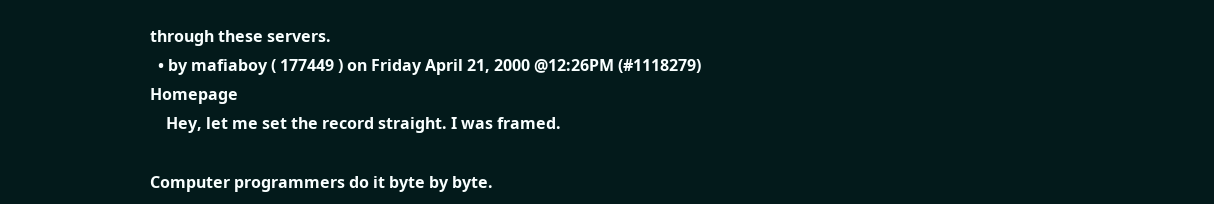through these servers.
  • by mafiaboy ( 177449 ) on Friday April 21, 2000 @12:26PM (#1118279) Homepage
    Hey, let me set the record straight. I was framed.

Computer programmers do it byte by byte.